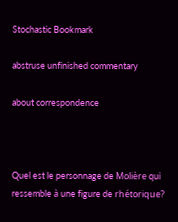Stochastic Bookmark

abstruse unfinished commentary

about correspondence



Quel est le personnage de Molière qui ressemble à une figure de rhétorique?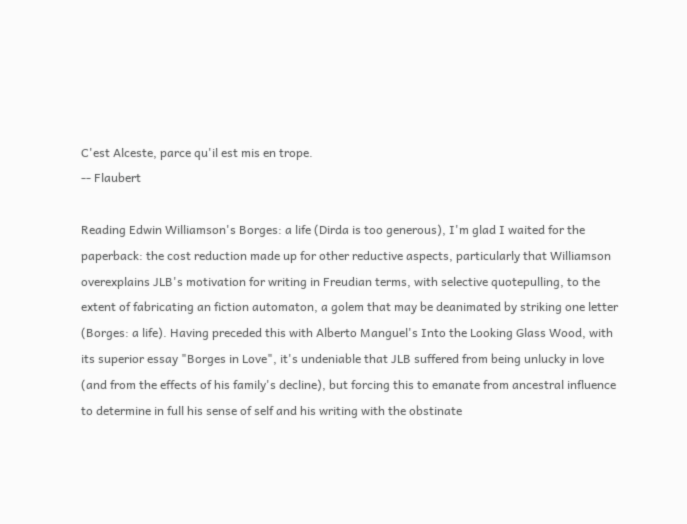C'est Alceste, parce qu'il est mis en trope.
-- Flaubert

Reading Edwin Williamson's Borges: a life (Dirda is too generous), I'm glad I waited for the paperback: the cost reduction made up for other reductive aspects, particularly that Williamson overexplains JLB's motivation for writing in Freudian terms, with selective quotepulling, to the extent of fabricating an fiction automaton, a golem that may be deanimated by striking one letter (Borges: a life). Having preceded this with Alberto Manguel's Into the Looking Glass Wood, with its superior essay "Borges in Love", it's undeniable that JLB suffered from being unlucky in love (and from the effects of his family's decline), but forcing this to emanate from ancestral influence to determine in full his sense of self and his writing with the obstinate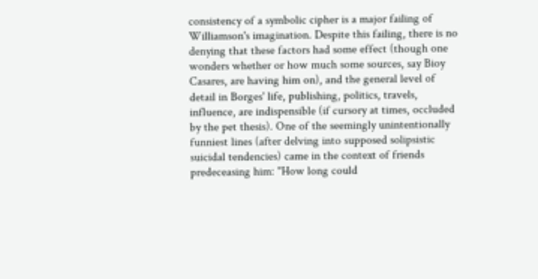consistency of a symbolic cipher is a major failing of Williamson's imagination. Despite this failing, there is no denying that these factors had some effect (though one wonders whether or how much some sources, say Bioy Casares, are having him on), and the general level of detail in Borges' life, publishing, politics, travels, influence, are indispensible (if cursory at times, occluded by the pet thesis). One of the seemingly unintentionally funniest lines (after delving into supposed solipsistic suicidal tendencies) came in the context of friends predeceasing him: "How long could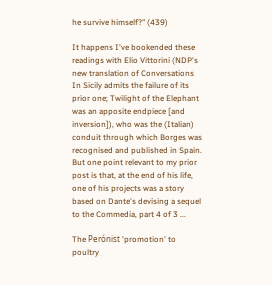he survive himself?" (439)

It happens I've bookended these readings with Elio Vittorini (NDP's new translation of Conversations In Sicily admits the failure of its prior one; Twilight of the Elephant was an apposite endpiece [and inversion]), who was the (Italian) conduit through which Borges was recognised and published in Spain. But one point relevant to my prior post is that, at the end of his life, one of his projects was a story based on Dante's devising a sequel to the Commedia, part 4 of 3 ...

The Perónist 'promotion' to poultry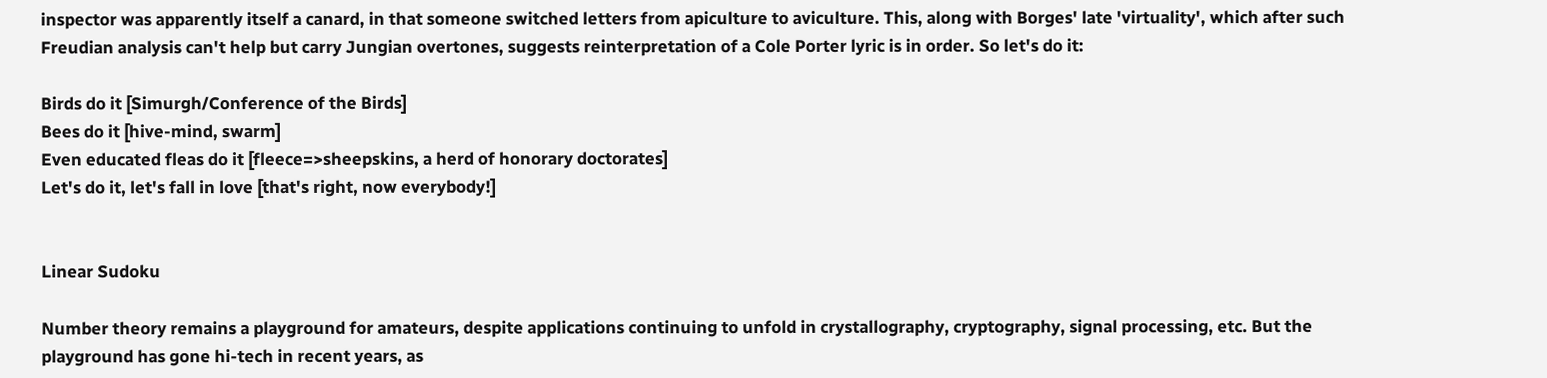inspector was apparently itself a canard, in that someone switched letters from apiculture to aviculture. This, along with Borges' late 'virtuality', which after such Freudian analysis can't help but carry Jungian overtones, suggests reinterpretation of a Cole Porter lyric is in order. So let's do it:

Birds do it [Simurgh/Conference of the Birds]
Bees do it [hive-mind, swarm]
Even educated fleas do it [fleece=>sheepskins, a herd of honorary doctorates]
Let's do it, let's fall in love [that's right, now everybody!]


Linear Sudoku

Number theory remains a playground for amateurs, despite applications continuing to unfold in crystallography, cryptography, signal processing, etc. But the playground has gone hi-tech in recent years, as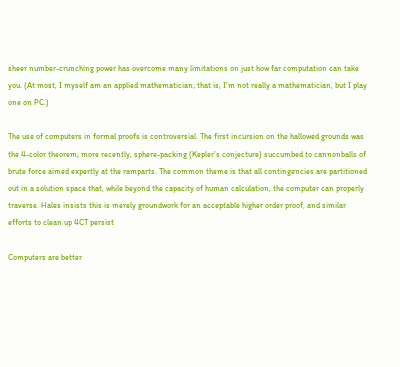sheer number-crunching power has overcome many limitations on just how far computation can take you. (At most, I myself am an applied mathematician; that is, I’m not really a mathematician, but I play one on PC.)

The use of computers in formal proofs is controversial. The first incursion on the hallowed grounds was the 4-color theorem; more recently, sphere-packing (Kepler’s conjecture) succumbed to cannonballs of brute force aimed expertly at the ramparts. The common theme is that all contingencies are partitioned out in a solution space that, while beyond the capacity of human calculation, the computer can properly traverse. Hales insists this is merely groundwork for an acceptable higher order proof, and similar efforts to clean up 4CT persist

Computers are better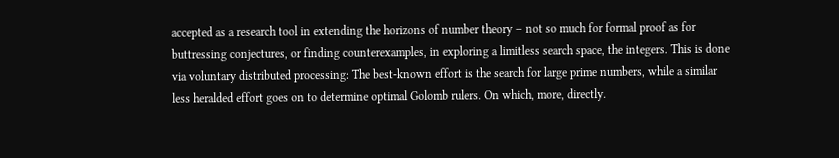accepted as a research tool in extending the horizons of number theory – not so much for formal proof as for buttressing conjectures, or finding counterexamples, in exploring a limitless search space, the integers. This is done via voluntary distributed processing: The best-known effort is the search for large prime numbers, while a similar less heralded effort goes on to determine optimal Golomb rulers. On which, more, directly.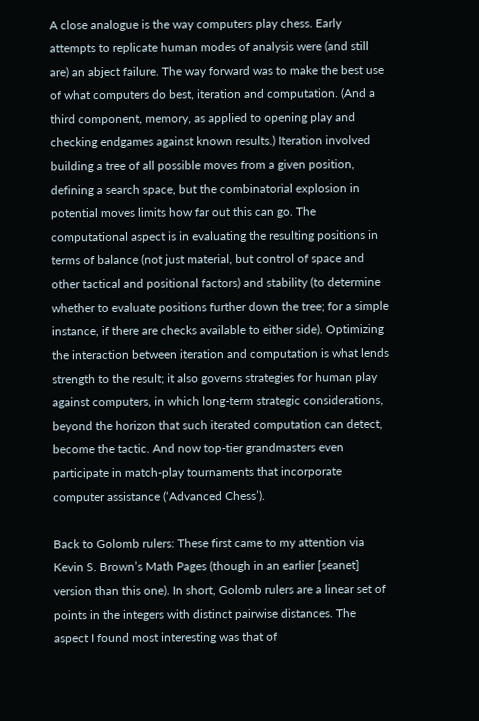A close analogue is the way computers play chess. Early attempts to replicate human modes of analysis were (and still are) an abject failure. The way forward was to make the best use of what computers do best, iteration and computation. (And a third component, memory, as applied to opening play and checking endgames against known results.) Iteration involved building a tree of all possible moves from a given position, defining a search space, but the combinatorial explosion in potential moves limits how far out this can go. The computational aspect is in evaluating the resulting positions in terms of balance (not just material, but control of space and other tactical and positional factors) and stability (to determine whether to evaluate positions further down the tree; for a simple instance, if there are checks available to either side). Optimizing the interaction between iteration and computation is what lends strength to the result; it also governs strategies for human play against computers, in which long-term strategic considerations, beyond the horizon that such iterated computation can detect, become the tactic. And now top-tier grandmasters even participate in match-play tournaments that incorporate computer assistance (‘Advanced Chess’).

Back to Golomb rulers: These first came to my attention via Kevin S. Brown’s Math Pages (though in an earlier [seanet] version than this one). In short, Golomb rulers are a linear set of points in the integers with distinct pairwise distances. The aspect I found most interesting was that of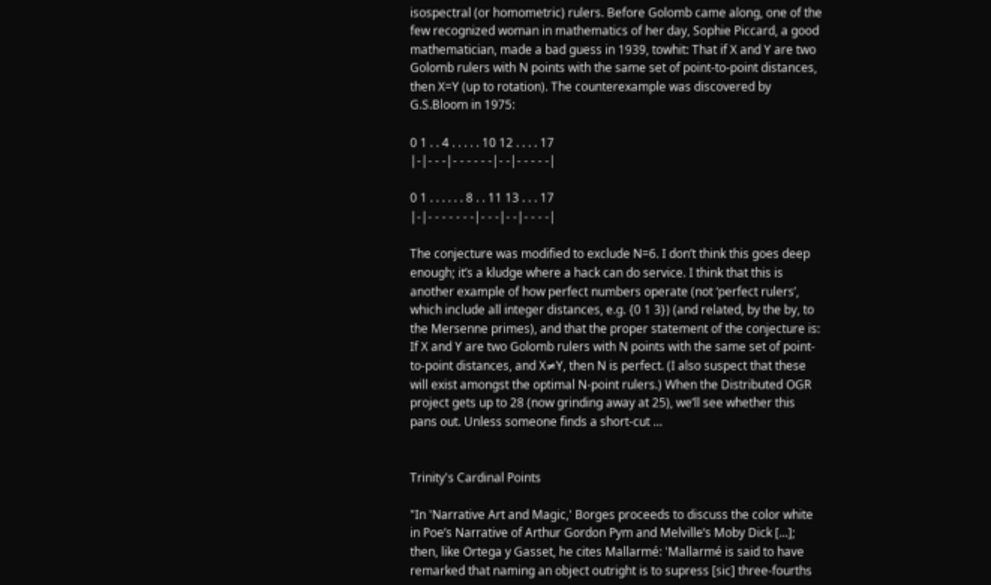isospectral (or homometric) rulers. Before Golomb came along, one of the few recognized woman in mathematics of her day, Sophie Piccard, a good mathematician, made a bad guess in 1939, towhit: That if X and Y are two Golomb rulers with N points with the same set of point-to-point distances, then X=Y (up to rotation). The counterexample was discovered by G.S.Bloom in 1975:

0 1 . . 4 . . . . . 10 12 . . . . 17
|-|- - -|- - - - - -|- -|- - - - -|

0 1 . . . . . . 8 . . 11 13 . . . 17
|-|- - - - - - -|- - -|- -|- - - -|

The conjecture was modified to exclude N=6. I don’t think this goes deep enough; it’s a kludge where a hack can do service. I think that this is another example of how perfect numbers operate (not ‘perfect rulers’, which include all integer distances, e.g. {0 1 3}) (and related, by the by, to the Mersenne primes), and that the proper statement of the conjecture is: If X and Y are two Golomb rulers with N points with the same set of point-to-point distances, and X≠Y, then N is perfect. (I also suspect that these will exist amongst the optimal N-point rulers.) When the Distributed OGR project gets up to 28 (now grinding away at 25), we’ll see whether this pans out. Unless someone finds a short-cut …


Trinity's Cardinal Points

"In 'Narrative Art and Magic,' Borges proceeds to discuss the color white in Poe’s Narrative of Arthur Gordon Pym and Melville’s Moby Dick [...]; then, like Ortega y Gasset, he cites Mallarmé: 'Mallarmé is said to have remarked that naming an object outright is to supress [sic] three-fourths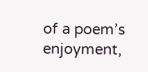of a poem’s enjoyment,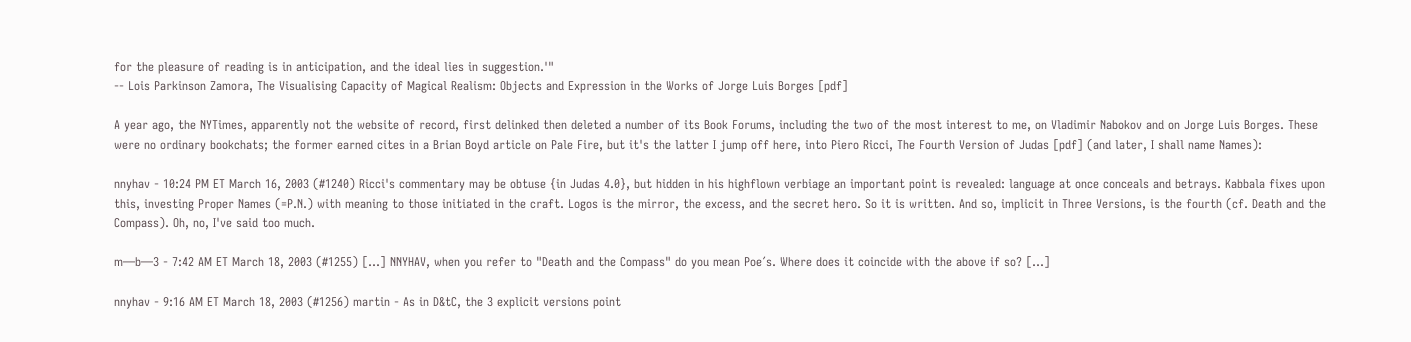for the pleasure of reading is in anticipation, and the ideal lies in suggestion.'"
-- Lois Parkinson Zamora, The Visualising Capacity of Magical Realism: Objects and Expression in the Works of Jorge Luis Borges [pdf]

A year ago, the NYTimes, apparently not the website of record, first delinked then deleted a number of its Book Forums, including the two of the most interest to me, on Vladimir Nabokov and on Jorge Luis Borges. These were no ordinary bookchats; the former earned cites in a Brian Boyd article on Pale Fire, but it's the latter I jump off here, into Piero Ricci, The Fourth Version of Judas [pdf] (and later, I shall name Names):

nnyhav - 10:24 PM ET March 16, 2003 (#1240) Ricci's commentary may be obtuse {in Judas 4.0}, but hidden in his highflown verbiage an important point is revealed: language at once conceals and betrays. Kabbala fixes upon this, investing Proper Names (=P.N.) with meaning to those initiated in the craft. Logos is the mirror, the excess, and the secret hero. So it is written. And so, implicit in Three Versions, is the fourth (cf. Death and the Compass). Oh, no, I've said too much.

m—b—3 - 7:42 AM ET March 18, 2003 (#1255) [...] NNYHAV, when you refer to "Death and the Compass" do you mean Poe´s. Where does it coincide with the above if so? [...]

nnyhav - 9:16 AM ET March 18, 2003 (#1256) martin - As in D&tC, the 3 explicit versions point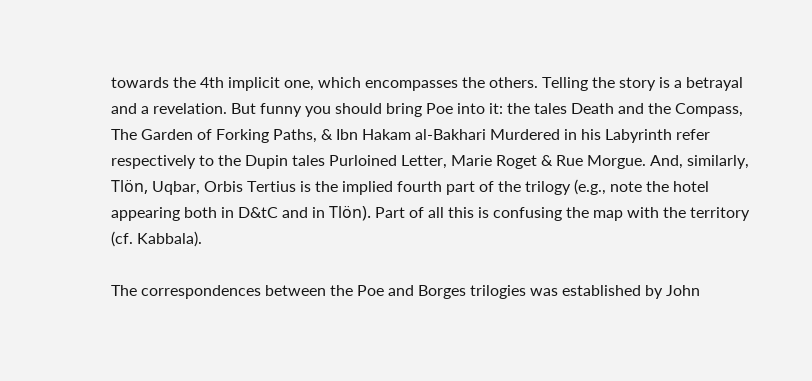towards the 4th implicit one, which encompasses the others. Telling the story is a betrayal and a revelation. But funny you should bring Poe into it: the tales Death and the Compass, The Garden of Forking Paths, & Ibn Hakam al-Bakhari Murdered in his Labyrinth refer respectively to the Dupin tales Purloined Letter, Marie Roget & Rue Morgue. And, similarly, Tlön, Uqbar, Orbis Tertius is the implied fourth part of the trilogy (e.g., note the hotel appearing both in D&tC and in Tlön). Part of all this is confusing the map with the territory (cf. Kabbala).

The correspondences between the Poe and Borges trilogies was established by John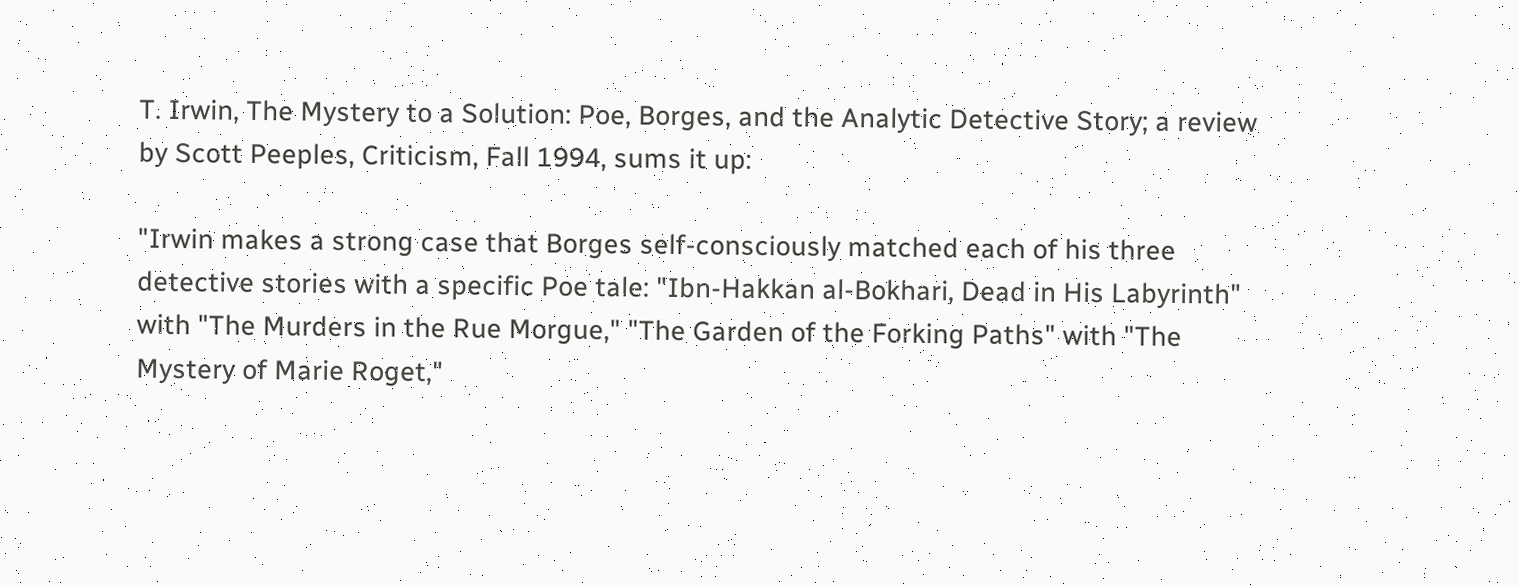T. Irwin, The Mystery to a Solution: Poe, Borges, and the Analytic Detective Story; a review by Scott Peeples, Criticism, Fall 1994, sums it up:

"Irwin makes a strong case that Borges self-consciously matched each of his three detective stories with a specific Poe tale: "Ibn-Hakkan al-Bokhari, Dead in His Labyrinth" with "The Murders in the Rue Morgue," "The Garden of the Forking Paths" with "The Mystery of Marie Roget,"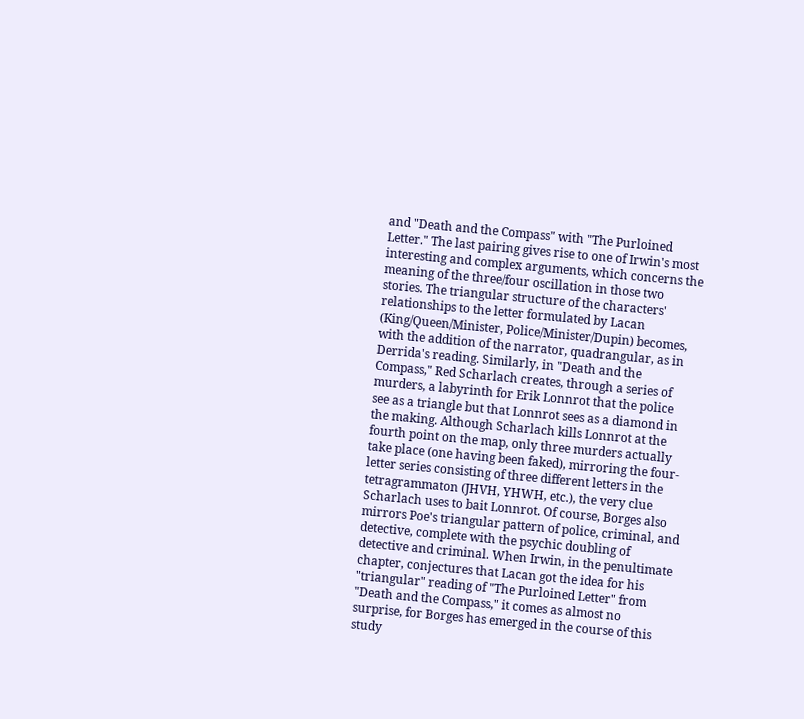and "Death and the Compass" with "The Purloined Letter." The last pairing gives rise to one of Irwin's most interesting and complex arguments, which concerns the meaning of the three/four oscillation in those two stories. The triangular structure of the characters' relationships to the letter formulated by Lacan (King/Queen/Minister, Police/Minister/Dupin) becomes, with the addition of the narrator, quadrangular, as in Derrida's reading. Similarly, in "Death and the Compass," Red Scharlach creates, through a series of murders, a labyrinth for Erik Lonnrot that the police see as a triangle but that Lonnrot sees as a diamond in the making. Although Scharlach kills Lonnrot at the fourth point on the map, only three murders actually take place (one having been faked), mirroring the four-letter series consisting of three different letters in the tetragrammaton (JHVH, YHWH, etc.), the very clue Scharlach uses to bait Lonnrot. Of course, Borges also mirrors Poe's triangular pattern of police, criminal, and detective, complete with the psychic doubling of detective and criminal. When Irwin, in the penultimate chapter, conjectures that Lacan got the idea for his "triangular" reading of "The Purloined Letter" from "Death and the Compass," it comes as almost no surprise, for Borges has emerged in the course of this study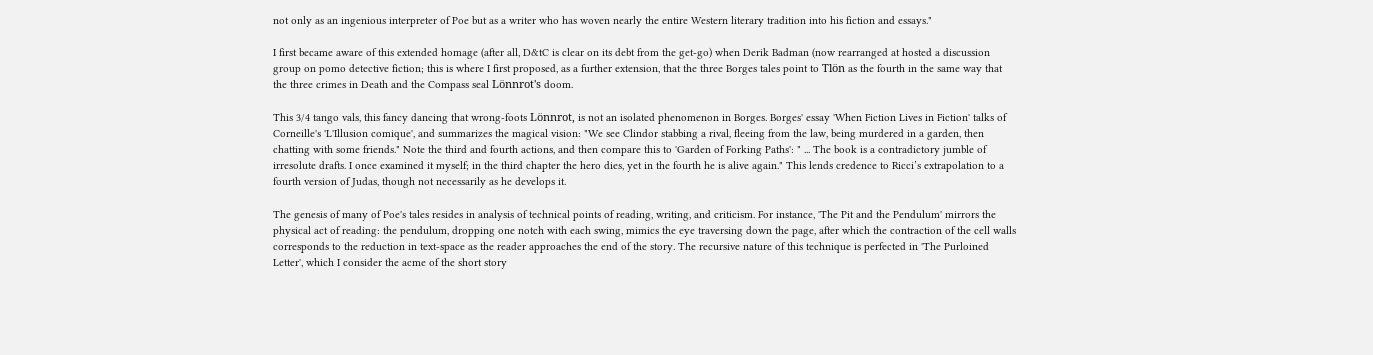not only as an ingenious interpreter of Poe but as a writer who has woven nearly the entire Western literary tradition into his fiction and essays."

I first became aware of this extended homage (after all, D&tC is clear on its debt from the get-go) when Derik Badman (now rearranged at hosted a discussion group on pomo detective fiction; this is where I first proposed, as a further extension, that the three Borges tales point to Tlön as the fourth in the same way that the three crimes in Death and the Compass seal Lönnrot's doom.

This 3/4 tango vals, this fancy dancing that wrong-foots Lönnrot, is not an isolated phenomenon in Borges. Borges' essay 'When Fiction Lives in Fiction' talks of Corneille's 'L'Illusion comique', and summarizes the magical vision: "We see Clindor stabbing a rival, fleeing from the law, being murdered in a garden, then chatting with some friends." Note the third and fourth actions, and then compare this to 'Garden of Forking Paths': " ... The book is a contradictory jumble of irresolute drafts. I once examined it myself; in the third chapter the hero dies, yet in the fourth he is alive again." This lends credence to Ricci’s extrapolation to a fourth version of Judas, though not necessarily as he develops it.

The genesis of many of Poe's tales resides in analysis of technical points of reading, writing, and criticism. For instance, 'The Pit and the Pendulum' mirrors the physical act of reading: the pendulum, dropping one notch with each swing, mimics the eye traversing down the page, after which the contraction of the cell walls corresponds to the reduction in text-space as the reader approaches the end of the story. The recursive nature of this technique is perfected in 'The Purloined Letter', which I consider the acme of the short story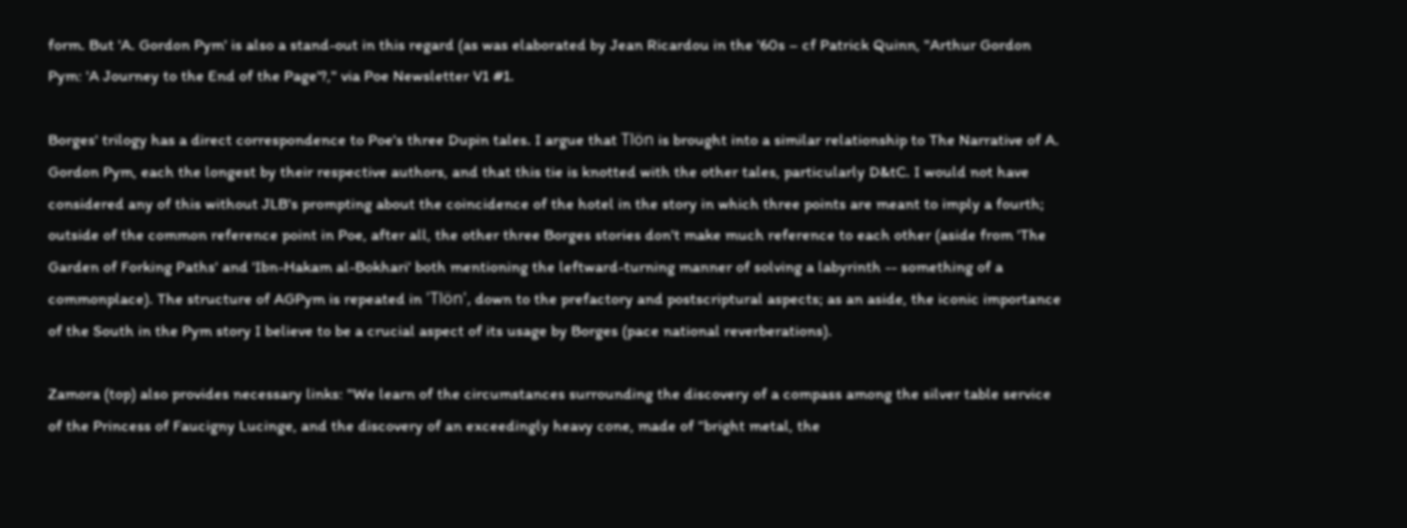form. But 'A. Gordon Pym' is also a stand-out in this regard (as was elaborated by Jean Ricardou in the '60s – cf Patrick Quinn, "Arthur Gordon Pym: 'A Journey to the End of the Page'?," via Poe Newsletter V1 #1.

Borges' trilogy has a direct correspondence to Poe's three Dupin tales. I argue that Tlön is brought into a similar relationship to The Narrative of A. Gordon Pym, each the longest by their respective authors, and that this tie is knotted with the other tales, particularly D&tC. I would not have considered any of this without JLB's prompting about the coincidence of the hotel in the story in which three points are meant to imply a fourth; outside of the common reference point in Poe, after all, the other three Borges stories don't make much reference to each other (aside from 'The Garden of Forking Paths' and 'Ibn-Hakam al-Bokhari' both mentioning the leftward-turning manner of solving a labyrinth -- something of a commonplace). The structure of AGPym is repeated in 'Tlön', down to the prefactory and postscriptural aspects; as an aside, the iconic importance of the South in the Pym story I believe to be a crucial aspect of its usage by Borges (pace national reverberations).

Zamora (top) also provides necessary links: "We learn of the circumstances surrounding the discovery of a compass among the silver table service of the Princess of Faucigny Lucinge, and the discovery of an exceedingly heavy cone, made of “bright metal, the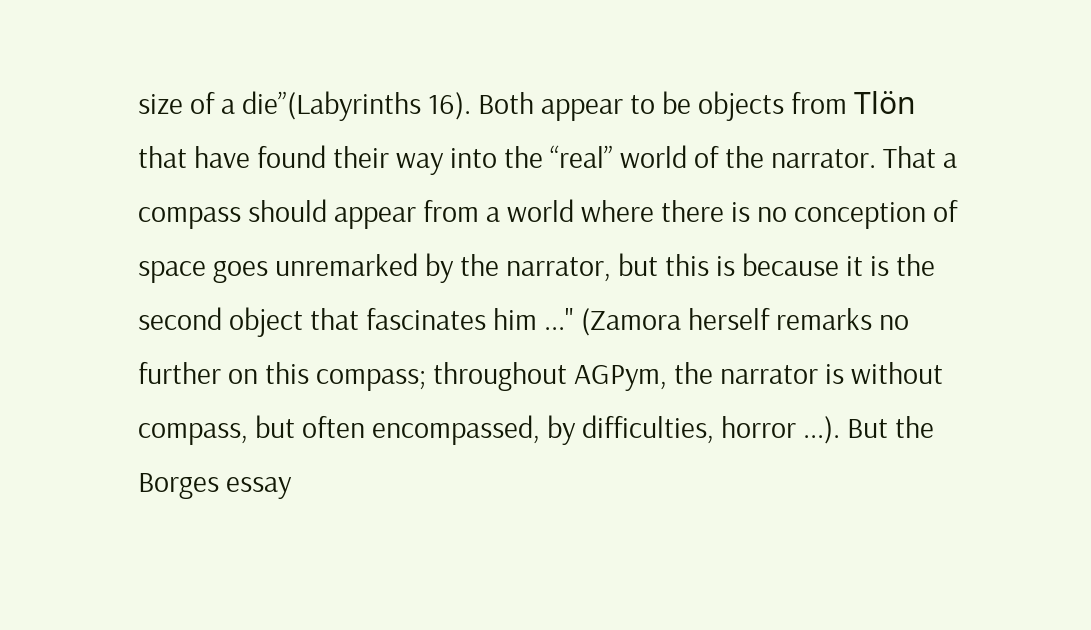size of a die”(Labyrinths 16). Both appear to be objects from Tlön that have found their way into the “real” world of the narrator. That a compass should appear from a world where there is no conception of space goes unremarked by the narrator, but this is because it is the second object that fascinates him ..." (Zamora herself remarks no further on this compass; throughout AGPym, the narrator is without compass, but often encompassed, by difficulties, horror ...). But the Borges essay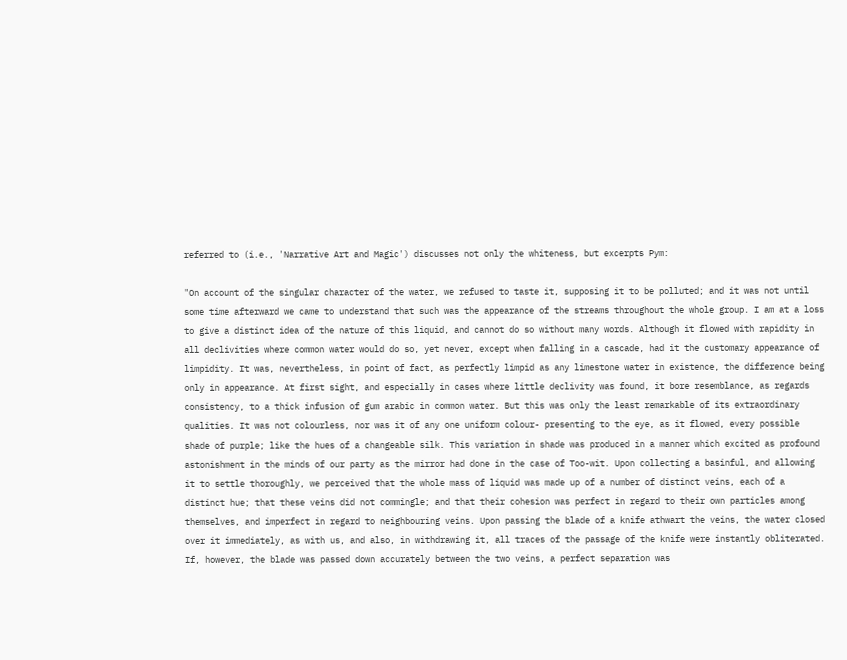referred to (i.e., 'Narrative Art and Magic') discusses not only the whiteness, but excerpts Pym:

"On account of the singular character of the water, we refused to taste it, supposing it to be polluted; and it was not until some time afterward we came to understand that such was the appearance of the streams throughout the whole group. I am at a loss to give a distinct idea of the nature of this liquid, and cannot do so without many words. Although it flowed with rapidity in all declivities where common water would do so, yet never, except when falling in a cascade, had it the customary appearance of limpidity. It was, nevertheless, in point of fact, as perfectly limpid as any limestone water in existence, the difference being only in appearance. At first sight, and especially in cases where little declivity was found, it bore resemblance, as regards consistency, to a thick infusion of gum arabic in common water. But this was only the least remarkable of its extraordinary qualities. It was not colourless, nor was it of any one uniform colour- presenting to the eye, as it flowed, every possible shade of purple; like the hues of a changeable silk. This variation in shade was produced in a manner which excited as profound astonishment in the minds of our party as the mirror had done in the case of Too-wit. Upon collecting a basinful, and allowing it to settle thoroughly, we perceived that the whole mass of liquid was made up of a number of distinct veins, each of a distinct hue; that these veins did not commingle; and that their cohesion was perfect in regard to their own particles among themselves, and imperfect in regard to neighbouring veins. Upon passing the blade of a knife athwart the veins, the water closed over it immediately, as with us, and also, in withdrawing it, all traces of the passage of the knife were instantly obliterated. If, however, the blade was passed down accurately between the two veins, a perfect separation was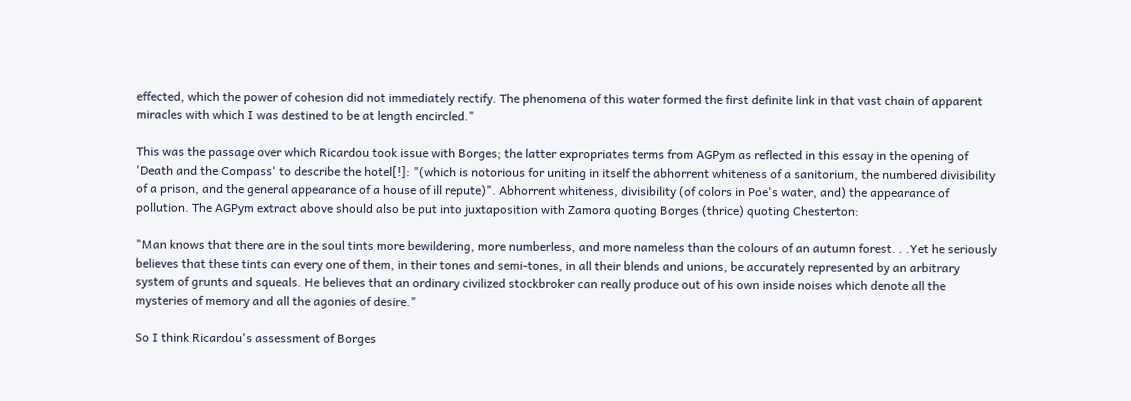effected, which the power of cohesion did not immediately rectify. The phenomena of this water formed the first definite link in that vast chain of apparent miracles with which I was destined to be at length encircled."

This was the passage over which Ricardou took issue with Borges; the latter expropriates terms from AGPym as reflected in this essay in the opening of 'Death and the Compass' to describe the hotel[!]: "(which is notorious for uniting in itself the abhorrent whiteness of a sanitorium, the numbered divisibility of a prison, and the general appearance of a house of ill repute)". Abhorrent whiteness, divisibility (of colors in Poe's water, and) the appearance of pollution. The AGPym extract above should also be put into juxtaposition with Zamora quoting Borges (thrice) quoting Chesterton:

"Man knows that there are in the soul tints more bewildering, more numberless, and more nameless than the colours of an autumn forest. . .Yet he seriously believes that these tints can every one of them, in their tones and semi-tones, in all their blends and unions, be accurately represented by an arbitrary system of grunts and squeals. He believes that an ordinary civilized stockbroker can really produce out of his own inside noises which denote all the mysteries of memory and all the agonies of desire."

So I think Ricardou's assessment of Borges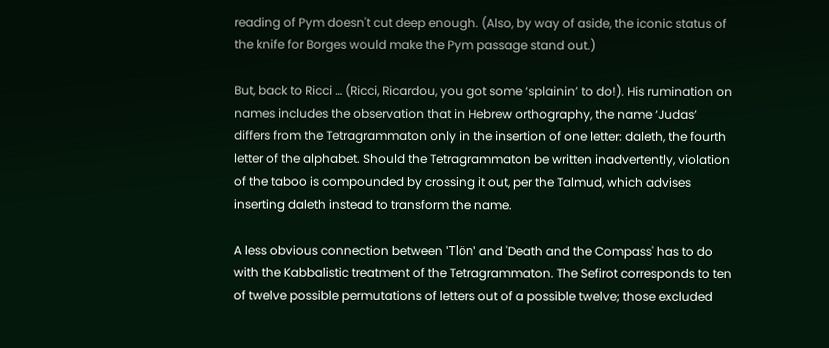reading of Pym doesn't cut deep enough. (Also, by way of aside, the iconic status of the knife for Borges would make the Pym passage stand out.)

But, back to Ricci … (Ricci, Ricardou, you got some ‘splainin’ to do!). His rumination on names includes the observation that in Hebrew orthography, the name ‘Judas’ differs from the Tetragrammaton only in the insertion of one letter: daleth, the fourth letter of the alphabet. Should the Tetragrammaton be written inadvertently, violation of the taboo is compounded by crossing it out, per the Talmud, which advises inserting daleth instead to transform the name.

A less obvious connection between 'Tlön' and 'Death and the Compass' has to do with the Kabbalistic treatment of the Tetragrammaton. The Sefirot corresponds to ten of twelve possible permutations of letters out of a possible twelve; those excluded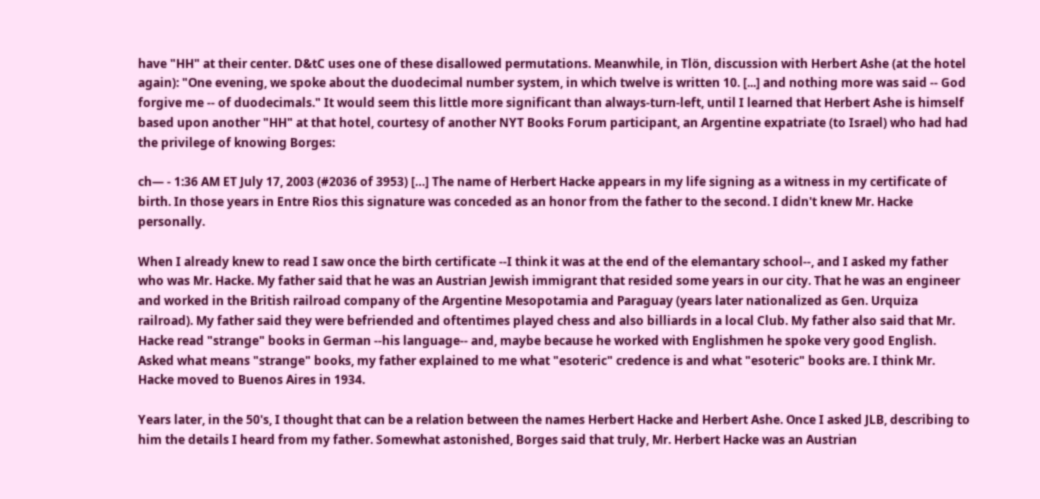have "HH" at their center. D&tC uses one of these disallowed permutations. Meanwhile, in Tlön, discussion with Herbert Ashe (at the hotel again): "One evening, we spoke about the duodecimal number system, in which twelve is written 10. [...] and nothing more was said -- God forgive me -- of duodecimals." It would seem this little more significant than always-turn-left, until I learned that Herbert Ashe is himself based upon another "HH" at that hotel, courtesy of another NYT Books Forum participant, an Argentine expatriate (to Israel) who had had the privilege of knowing Borges:

ch— - 1:36 AM ET July 17, 2003 (#2036 of 3953) […] The name of Herbert Hacke appears in my life signing as a witness in my certificate of birth. In those years in Entre Rios this signature was conceded as an honor from the father to the second. I didn't knew Mr. Hacke personally.

When I already knew to read I saw once the birth certificate --I think it was at the end of the elemantary school--, and I asked my father who was Mr. Hacke. My father said that he was an Austrian Jewish immigrant that resided some years in our city. That he was an engineer and worked in the British railroad company of the Argentine Mesopotamia and Paraguay (years later nationalized as Gen. Urquiza railroad). My father said they were befriended and oftentimes played chess and also billiards in a local Club. My father also said that Mr. Hacke read "strange" books in German --his language-- and, maybe because he worked with Englishmen he spoke very good English. Asked what means "strange" books, my father explained to me what "esoteric" credence is and what "esoteric" books are. I think Mr. Hacke moved to Buenos Aires in 1934.

Years later, in the 50's, I thought that can be a relation between the names Herbert Hacke and Herbert Ashe. Once I asked JLB, describing to him the details I heard from my father. Somewhat astonished, Borges said that truly, Mr. Herbert Hacke was an Austrian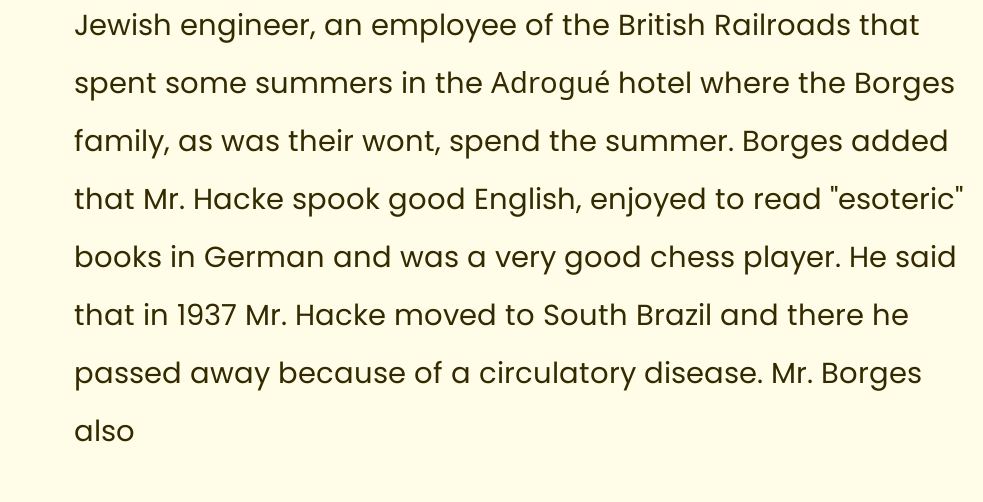Jewish engineer, an employee of the British Railroads that spent some summers in the Adrogué hotel where the Borges family, as was their wont, spend the summer. Borges added that Mr. Hacke spook good English, enjoyed to read "esoteric" books in German and was a very good chess player. He said that in 1937 Mr. Hacke moved to South Brazil and there he passed away because of a circulatory disease. Mr. Borges also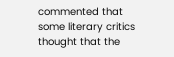commented that some literary critics thought that the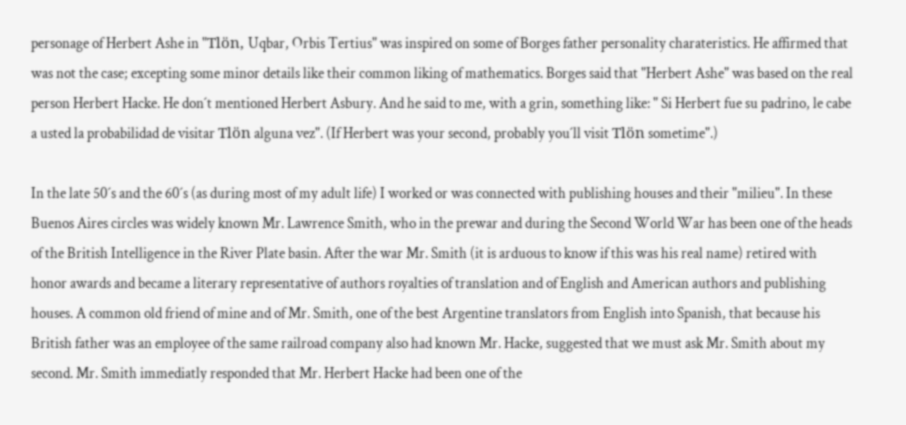personage of Herbert Ashe in "Tlön, Uqbar, Orbis Tertius" was inspired on some of Borges father personality charateristics. He affirmed that was not the case; excepting some minor details like their common liking of mathematics. Borges said that "Herbert Ashe" was based on the real person Herbert Hacke. He don´t mentioned Herbert Asbury. And he said to me, with a grin, something like: " Si Herbert fue su padrino, le cabe a usted la probabilidad de visitar Tlön alguna vez". (If Herbert was your second, probably you´ll visit Tlön sometime".)

In the late 50´s and the 60´s (as during most of my adult life) I worked or was connected with publishing houses and their "milieu". In these Buenos Aires circles was widely known Mr. Lawrence Smith, who in the prewar and during the Second World War has been one of the heads of the British Intelligence in the River Plate basin. After the war Mr. Smith (it is arduous to know if this was his real name) retired with honor awards and became a literary representative of authors royalties of translation and of English and American authors and publishing houses. A common old friend of mine and of Mr. Smith, one of the best Argentine translators from English into Spanish, that because his British father was an employee of the same railroad company also had known Mr. Hacke, suggested that we must ask Mr. Smith about my second. Mr. Smith immediatly responded that Mr. Herbert Hacke had been one of the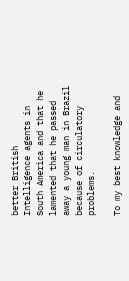better British Intelligence agents in South America and that he lamented that he passed away a young man in Brazil because of circulatory problems.

To my best knowledge and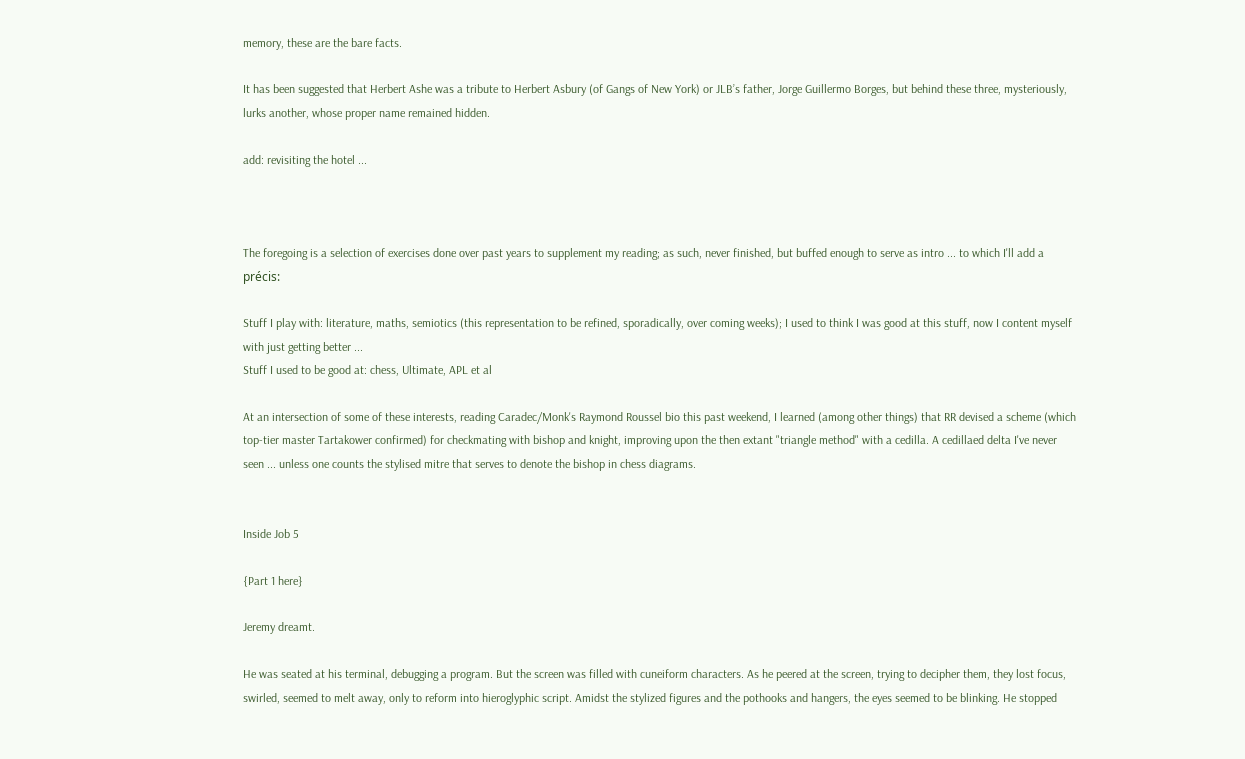memory, these are the bare facts.

It has been suggested that Herbert Ashe was a tribute to Herbert Asbury (of Gangs of New York) or JLB’s father, Jorge Guillermo Borges, but behind these three, mysteriously, lurks another, whose proper name remained hidden.

add: revisiting the hotel ...



The foregoing is a selection of exercises done over past years to supplement my reading; as such, never finished, but buffed enough to serve as intro ... to which I'll add a précis:

Stuff I play with: literature, maths, semiotics (this representation to be refined, sporadically, over coming weeks); I used to think I was good at this stuff, now I content myself with just getting better ...
Stuff I used to be good at: chess, Ultimate, APL et al

At an intersection of some of these interests, reading Caradec/Monk's Raymond Roussel bio this past weekend, I learned (among other things) that RR devised a scheme (which top-tier master Tartakower confirmed) for checkmating with bishop and knight, improving upon the then extant "triangle method" with a cedilla. A cedillaed delta I've never seen ... unless one counts the stylised mitre that serves to denote the bishop in chess diagrams.


Inside Job 5

{Part 1 here}

Jeremy dreamt.

He was seated at his terminal, debugging a program. But the screen was filled with cuneiform characters. As he peered at the screen, trying to decipher them, they lost focus, swirled, seemed to melt away, only to reform into hieroglyphic script. Amidst the stylized figures and the pothooks and hangers, the eyes seemed to be blinking. He stopped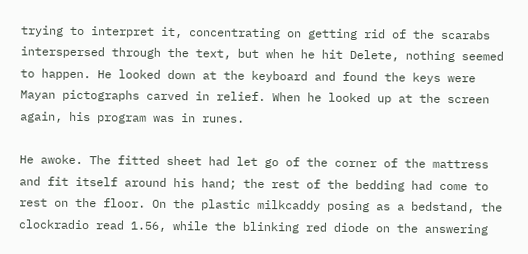trying to interpret it, concentrating on getting rid of the scarabs interspersed through the text, but when he hit Delete, nothing seemed to happen. He looked down at the keyboard and found the keys were Mayan pictographs carved in relief. When he looked up at the screen again, his program was in runes.

He awoke. The fitted sheet had let go of the corner of the mattress and fit itself around his hand; the rest of the bedding had come to rest on the floor. On the plastic milkcaddy posing as a bedstand, the clockradio read 1.56, while the blinking red diode on the answering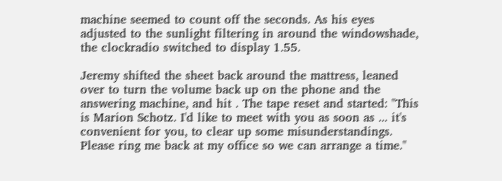machine seemed to count off the seconds. As his eyes adjusted to the sunlight filtering in around the windowshade, the clockradio switched to display 1.55.

Jeremy shifted the sheet back around the mattress, leaned over to turn the volume back up on the phone and the answering machine, and hit . The tape reset and started: "This is Marion Schotz. I'd like to meet with you as soon as ... it's convenient for you, to clear up some misunderstandings. Please ring me back at my office so we can arrange a time."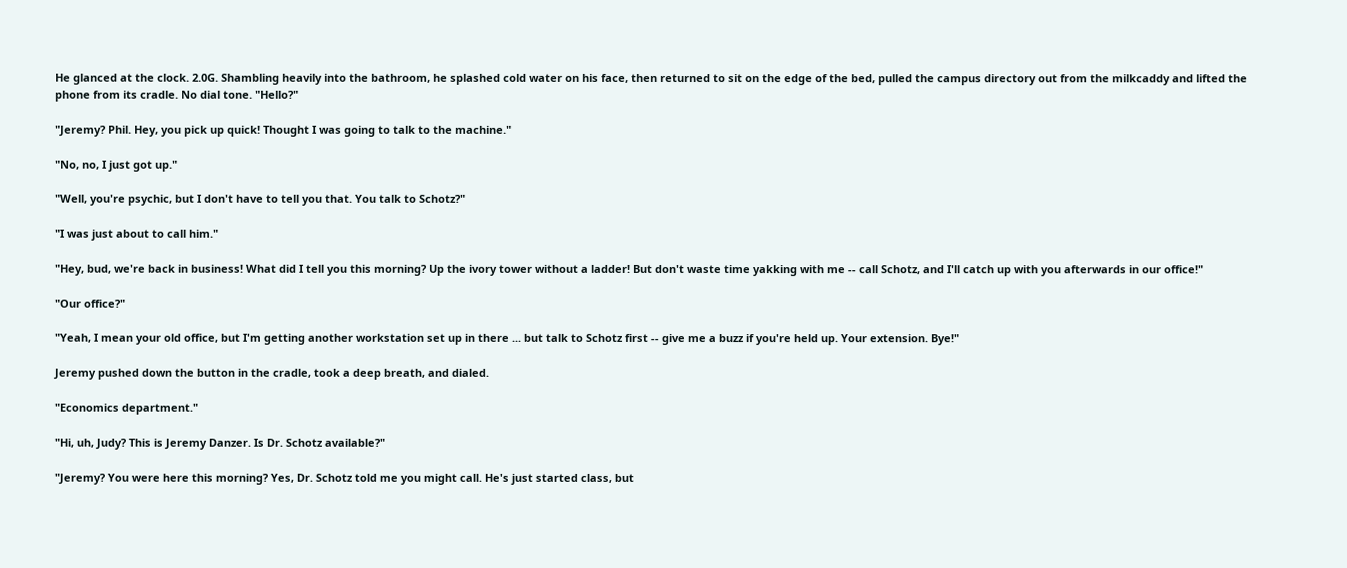He glanced at the clock. 2.0G. Shambling heavily into the bathroom, he splashed cold water on his face, then returned to sit on the edge of the bed, pulled the campus directory out from the milkcaddy and lifted the phone from its cradle. No dial tone. "Hello?"

"Jeremy? Phil. Hey, you pick up quick! Thought I was going to talk to the machine."

"No, no, I just got up."

"Well, you're psychic, but I don't have to tell you that. You talk to Schotz?"

"I was just about to call him."

"Hey, bud, we're back in business! What did I tell you this morning? Up the ivory tower without a ladder! But don't waste time yakking with me -- call Schotz, and I'll catch up with you afterwards in our office!"

"Our office?"

"Yeah, I mean your old office, but I'm getting another workstation set up in there ... but talk to Schotz first -- give me a buzz if you're held up. Your extension. Bye!"

Jeremy pushed down the button in the cradle, took a deep breath, and dialed.

"Economics department."

"Hi, uh, Judy? This is Jeremy Danzer. Is Dr. Schotz available?"

"Jeremy? You were here this morning? Yes, Dr. Schotz told me you might call. He's just started class, but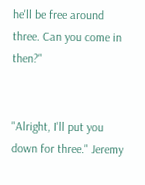he'll be free around three. Can you come in then?"


"Alright, I'll put you down for three." Jeremy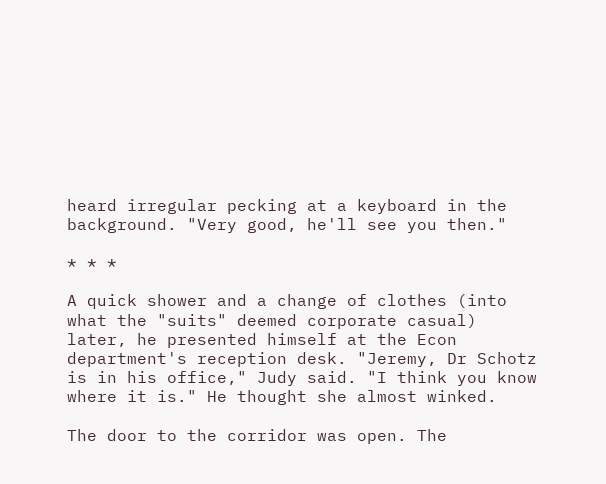heard irregular pecking at a keyboard in the background. "Very good, he'll see you then."

* * *

A quick shower and a change of clothes (into what the "suits" deemed corporate casual) later, he presented himself at the Econ department's reception desk. "Jeremy, Dr Schotz is in his office," Judy said. "I think you know where it is." He thought she almost winked.

The door to the corridor was open. The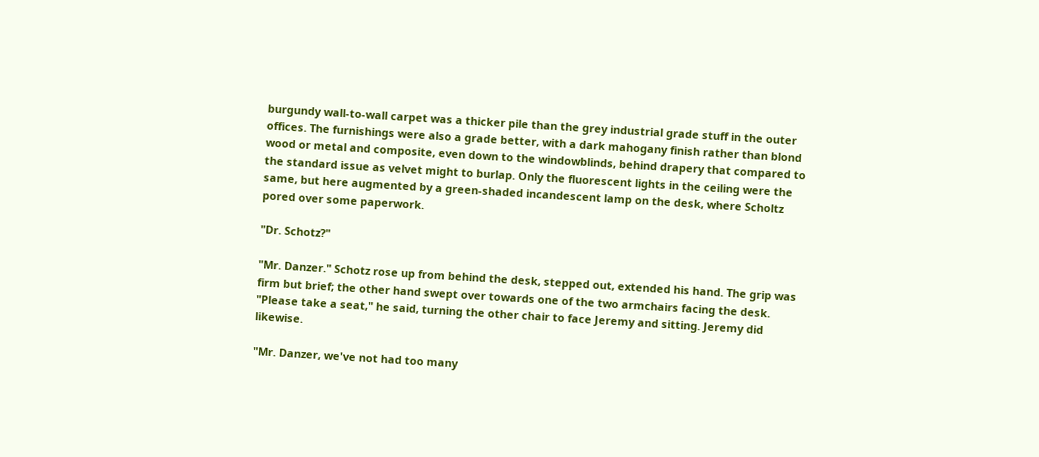burgundy wall-to-wall carpet was a thicker pile than the grey industrial grade stuff in the outer offices. The furnishings were also a grade better, with a dark mahogany finish rather than blond wood or metal and composite, even down to the windowblinds, behind drapery that compared to the standard issue as velvet might to burlap. Only the fluorescent lights in the ceiling were the same, but here augmented by a green-shaded incandescent lamp on the desk, where Scholtz pored over some paperwork.

"Dr. Schotz?"

"Mr. Danzer." Schotz rose up from behind the desk, stepped out, extended his hand. The grip was firm but brief; the other hand swept over towards one of the two armchairs facing the desk. "Please take a seat," he said, turning the other chair to face Jeremy and sitting. Jeremy did likewise.

"Mr. Danzer, we've not had too many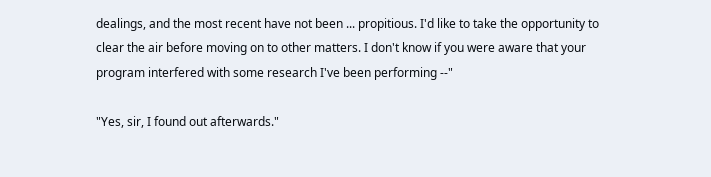dealings, and the most recent have not been ... propitious. I'd like to take the opportunity to clear the air before moving on to other matters. I don't know if you were aware that your program interfered with some research I've been performing --"

"Yes, sir, I found out afterwards."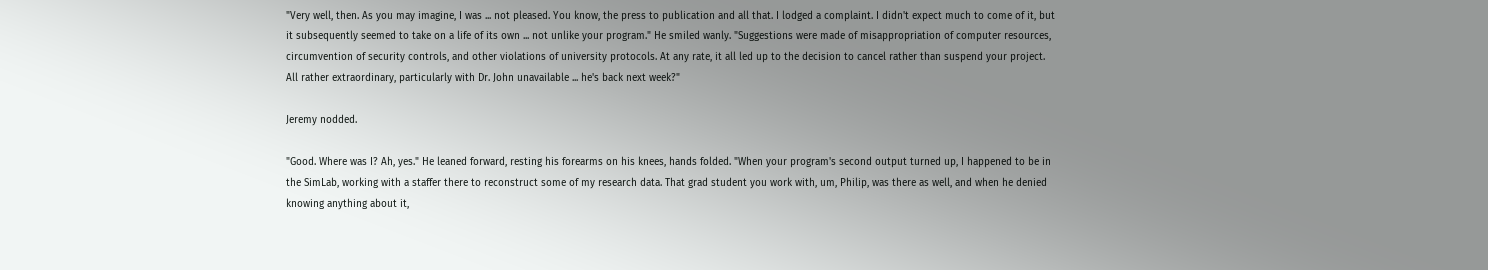"Very well, then. As you may imagine, I was ... not pleased. You know, the press to publication and all that. I lodged a complaint. I didn't expect much to come of it, but it subsequently seemed to take on a life of its own ... not unlike your program." He smiled wanly. "Suggestions were made of misappropriation of computer resources, circumvention of security controls, and other violations of university protocols. At any rate, it all led up to the decision to cancel rather than suspend your project. All rather extraordinary, particularly with Dr. John unavailable ... he's back next week?"

Jeremy nodded.

"Good. Where was I? Ah, yes." He leaned forward, resting his forearms on his knees, hands folded. "When your program's second output turned up, I happened to be in the SimLab, working with a staffer there to reconstruct some of my research data. That grad student you work with, um, Philip, was there as well, and when he denied knowing anything about it,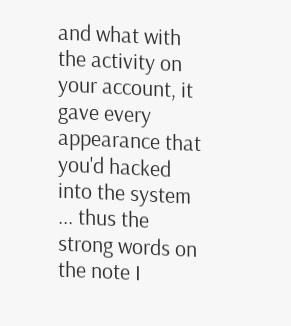and what with the activity on your account, it gave every appearance that you'd hacked into the system ... thus the strong words on the note I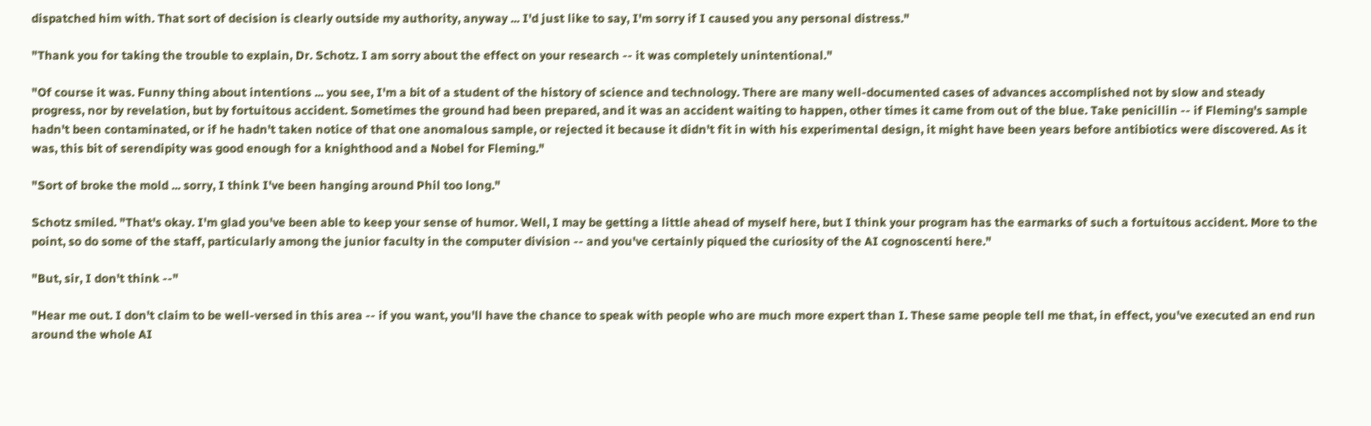dispatched him with. That sort of decision is clearly outside my authority, anyway ... I'd just like to say, I'm sorry if I caused you any personal distress."

"Thank you for taking the trouble to explain, Dr. Schotz. I am sorry about the effect on your research -- it was completely unintentional."

"Of course it was. Funny thing about intentions ... you see, I'm a bit of a student of the history of science and technology. There are many well-documented cases of advances accomplished not by slow and steady progress, nor by revelation, but by fortuitous accident. Sometimes the ground had been prepared, and it was an accident waiting to happen, other times it came from out of the blue. Take penicillin -- if Fleming's sample hadn't been contaminated, or if he hadn't taken notice of that one anomalous sample, or rejected it because it didn't fit in with his experimental design, it might have been years before antibiotics were discovered. As it was, this bit of serendipity was good enough for a knighthood and a Nobel for Fleming."

"Sort of broke the mold ... sorry, I think I've been hanging around Phil too long."

Schotz smiled. "That's okay. I'm glad you've been able to keep your sense of humor. Well, I may be getting a little ahead of myself here, but I think your program has the earmarks of such a fortuitous accident. More to the point, so do some of the staff, particularly among the junior faculty in the computer division -- and you've certainly piqued the curiosity of the AI cognoscenti here."

"But, sir, I don't think --"

"Hear me out. I don't claim to be well-versed in this area -- if you want, you'll have the chance to speak with people who are much more expert than I. These same people tell me that, in effect, you've executed an end run around the whole AI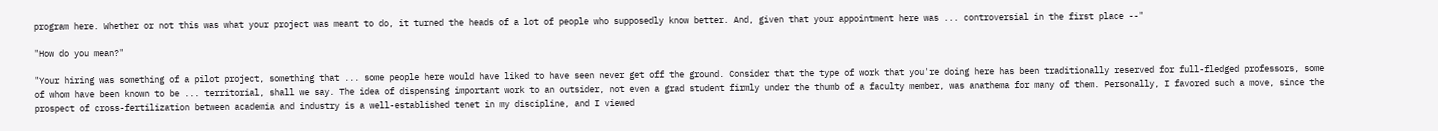program here. Whether or not this was what your project was meant to do, it turned the heads of a lot of people who supposedly know better. And, given that your appointment here was ... controversial in the first place --"

"How do you mean?"

"Your hiring was something of a pilot project, something that ... some people here would have liked to have seen never get off the ground. Consider that the type of work that you're doing here has been traditionally reserved for full-fledged professors, some of whom have been known to be ... territorial, shall we say. The idea of dispensing important work to an outsider, not even a grad student firmly under the thumb of a faculty member, was anathema for many of them. Personally, I favored such a move, since the prospect of cross-fertilization between academia and industry is a well-established tenet in my discipline, and I viewed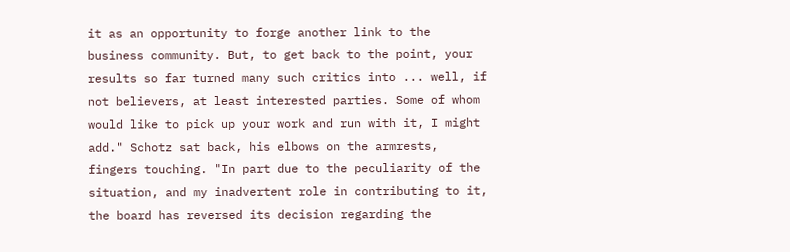it as an opportunity to forge another link to the business community. But, to get back to the point, your results so far turned many such critics into ... well, if not believers, at least interested parties. Some of whom would like to pick up your work and run with it, I might add." Schotz sat back, his elbows on the armrests, fingers touching. "In part due to the peculiarity of the situation, and my inadvertent role in contributing to it, the board has reversed its decision regarding the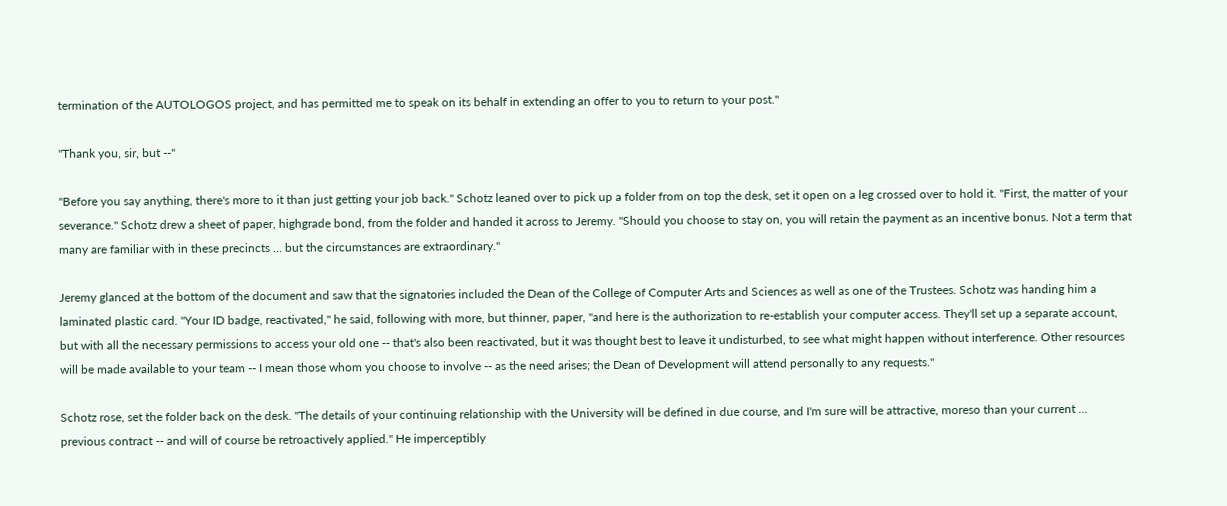termination of the AUTOLOGOS project, and has permitted me to speak on its behalf in extending an offer to you to return to your post."

"Thank you, sir, but --"

"Before you say anything, there's more to it than just getting your job back." Schotz leaned over to pick up a folder from on top the desk, set it open on a leg crossed over to hold it. "First, the matter of your severance." Schotz drew a sheet of paper, highgrade bond, from the folder and handed it across to Jeremy. "Should you choose to stay on, you will retain the payment as an incentive bonus. Not a term that many are familiar with in these precincts ... but the circumstances are extraordinary."

Jeremy glanced at the bottom of the document and saw that the signatories included the Dean of the College of Computer Arts and Sciences as well as one of the Trustees. Schotz was handing him a laminated plastic card. "Your ID badge, reactivated," he said, following with more, but thinner, paper, "and here is the authorization to re-establish your computer access. They'll set up a separate account, but with all the necessary permissions to access your old one -- that's also been reactivated, but it was thought best to leave it undisturbed, to see what might happen without interference. Other resources will be made available to your team -- I mean those whom you choose to involve -- as the need arises; the Dean of Development will attend personally to any requests."

Schotz rose, set the folder back on the desk. "The details of your continuing relationship with the University will be defined in due course, and I'm sure will be attractive, moreso than your current ... previous contract -- and will of course be retroactively applied." He imperceptibly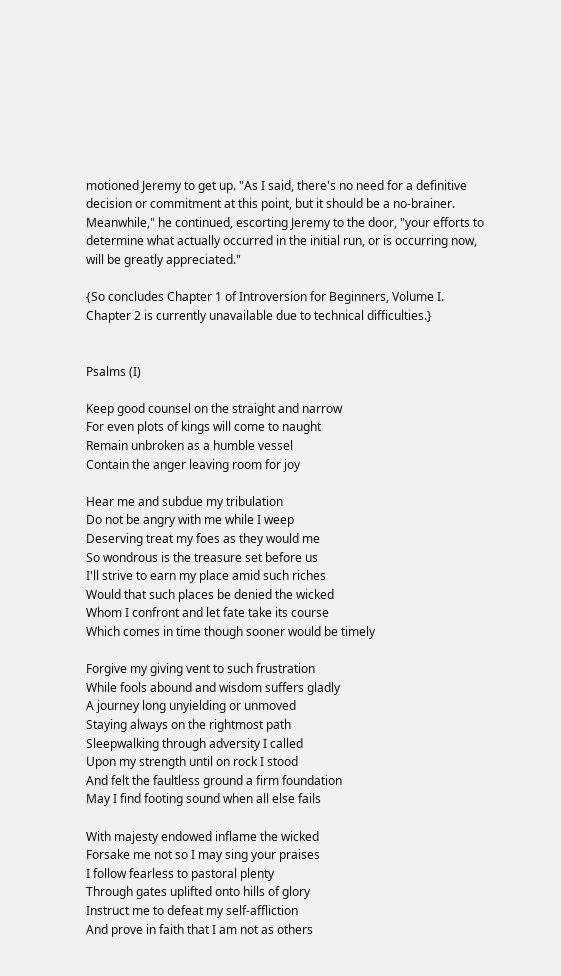motioned Jeremy to get up. "As I said, there's no need for a definitive decision or commitment at this point, but it should be a no-brainer. Meanwhile," he continued, escorting Jeremy to the door, "your efforts to determine what actually occurred in the initial run, or is occurring now, will be greatly appreciated."

{So concludes Chapter 1 of Introversion for Beginners, Volume I. Chapter 2 is currently unavailable due to technical difficulties.}


Psalms (I)

Keep good counsel on the straight and narrow
For even plots of kings will come to naught
Remain unbroken as a humble vessel
Contain the anger leaving room for joy

Hear me and subdue my tribulation
Do not be angry with me while I weep
Deserving treat my foes as they would me
So wondrous is the treasure set before us
I'll strive to earn my place amid such riches
Would that such places be denied the wicked
Whom I confront and let fate take its course
Which comes in time though sooner would be timely

Forgive my giving vent to such frustration
While fools abound and wisdom suffers gladly
A journey long unyielding or unmoved
Staying always on the rightmost path
Sleepwalking through adversity I called
Upon my strength until on rock I stood
And felt the faultless ground a firm foundation
May I find footing sound when all else fails

With majesty endowed inflame the wicked
Forsake me not so I may sing your praises
I follow fearless to pastoral plenty
Through gates uplifted onto hills of glory
Instruct me to defeat my self-affliction
And prove in faith that I am not as others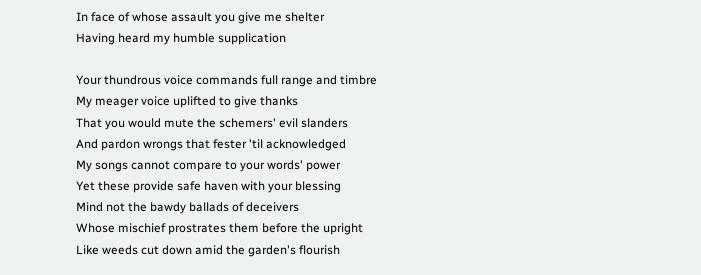In face of whose assault you give me shelter
Having heard my humble supplication

Your thundrous voice commands full range and timbre
My meager voice uplifted to give thanks
That you would mute the schemers' evil slanders
And pardon wrongs that fester 'til acknowledged
My songs cannot compare to your words' power
Yet these provide safe haven with your blessing
Mind not the bawdy ballads of deceivers
Whose mischief prostrates them before the upright
Like weeds cut down amid the garden's flourish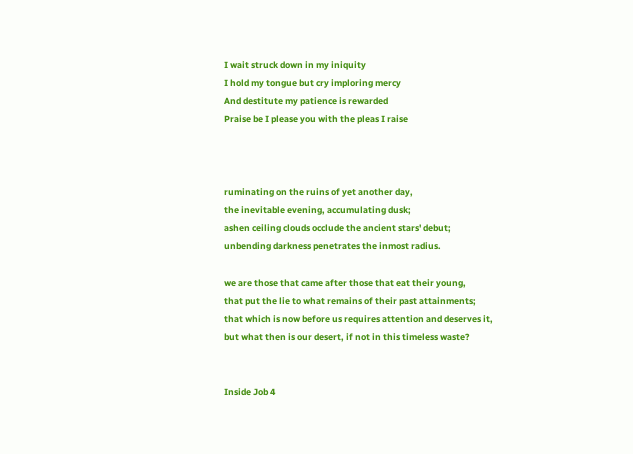I wait struck down in my iniquity
I hold my tongue but cry imploring mercy
And destitute my patience is rewarded
Praise be I please you with the pleas I raise



ruminating on the ruins of yet another day,
the inevitable evening, accumulating dusk;
ashen ceiling clouds occlude the ancient stars' debut;
unbending darkness penetrates the inmost radius.

we are those that came after those that eat their young,
that put the lie to what remains of their past attainments;
that which is now before us requires attention and deserves it,
but what then is our desert, if not in this timeless waste?


Inside Job 4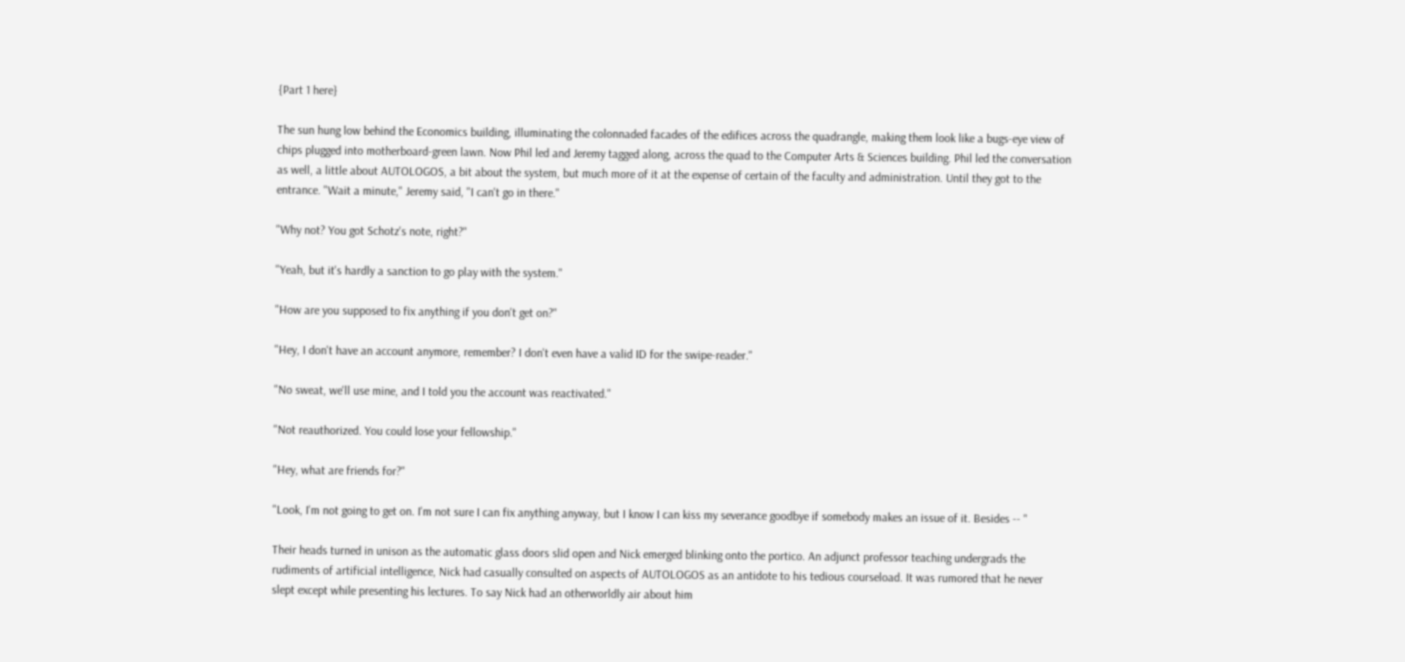{Part 1 here}

The sun hung low behind the Economics building, illuminating the colonnaded facades of the edifices across the quadrangle, making them look like a bugs-eye view of chips plugged into motherboard-green lawn. Now Phil led and Jeremy tagged along, across the quad to the Computer Arts & Sciences building. Phil led the conversation as well, a little about AUTOLOGOS, a bit about the system, but much more of it at the expense of certain of the faculty and administration. Until they got to the entrance. "Wait a minute," Jeremy said, "I can't go in there."

"Why not? You got Schotz's note, right?"

"Yeah, but it's hardly a sanction to go play with the system."

"How are you supposed to fix anything if you don't get on?"

"Hey, I don't have an account anymore, remember? I don't even have a valid ID for the swipe-reader."

"No sweat, we'll use mine, and I told you the account was reactivated."

"Not reauthorized. You could lose your fellowship."

"Hey, what are friends for?"

"Look, I'm not going to get on. I'm not sure I can fix anything anyway, but I know I can kiss my severance goodbye if somebody makes an issue of it. Besides -- "

Their heads turned in unison as the automatic glass doors slid open and Nick emerged blinking onto the portico. An adjunct professor teaching undergrads the rudiments of artificial intelligence, Nick had casually consulted on aspects of AUTOLOGOS as an antidote to his tedious courseload. It was rumored that he never slept except while presenting his lectures. To say Nick had an otherworldly air about him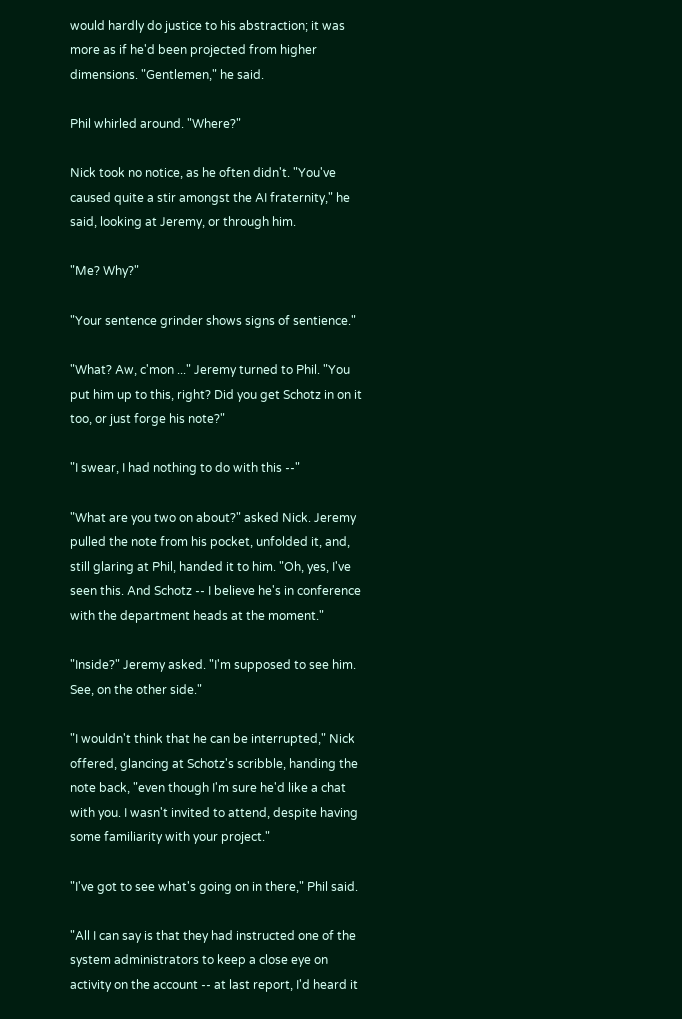would hardly do justice to his abstraction; it was more as if he'd been projected from higher dimensions. "Gentlemen," he said.

Phil whirled around. "Where?"

Nick took no notice, as he often didn't. "You've caused quite a stir amongst the AI fraternity," he said, looking at Jeremy, or through him.

"Me? Why?"

"Your sentence grinder shows signs of sentience."

"What? Aw, c'mon ..." Jeremy turned to Phil. "You put him up to this, right? Did you get Schotz in on it too, or just forge his note?"

"I swear, I had nothing to do with this --"

"What are you two on about?" asked Nick. Jeremy pulled the note from his pocket, unfolded it, and, still glaring at Phil, handed it to him. "Oh, yes, I've seen this. And Schotz -- I believe he's in conference with the department heads at the moment."

"Inside?" Jeremy asked. "I'm supposed to see him. See, on the other side."

"I wouldn't think that he can be interrupted," Nick offered, glancing at Schotz's scribble, handing the note back, "even though I'm sure he'd like a chat with you. I wasn't invited to attend, despite having some familiarity with your project."

"I've got to see what's going on in there," Phil said.

"All I can say is that they had instructed one of the system administrators to keep a close eye on activity on the account -- at last report, I'd heard it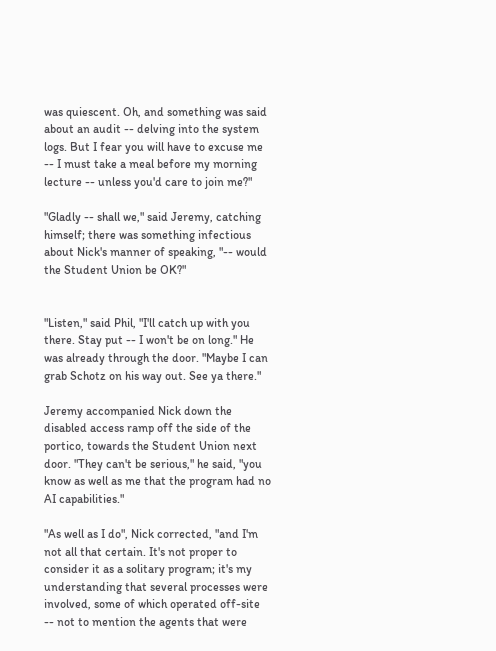was quiescent. Oh, and something was said about an audit -- delving into the system logs. But I fear you will have to excuse me -- I must take a meal before my morning lecture -- unless you'd care to join me?"

"Gladly -- shall we," said Jeremy, catching himself; there was something infectious about Nick's manner of speaking, "-- would the Student Union be OK?"


"Listen," said Phil, "I'll catch up with you there. Stay put -- I won't be on long." He was already through the door. "Maybe I can grab Schotz on his way out. See ya there."

Jeremy accompanied Nick down the disabled access ramp off the side of the portico, towards the Student Union next door. "They can't be serious," he said, "you know as well as me that the program had no AI capabilities."

"As well as I do", Nick corrected, "and I'm not all that certain. It's not proper to consider it as a solitary program; it's my understanding that several processes were involved, some of which operated off-site -- not to mention the agents that were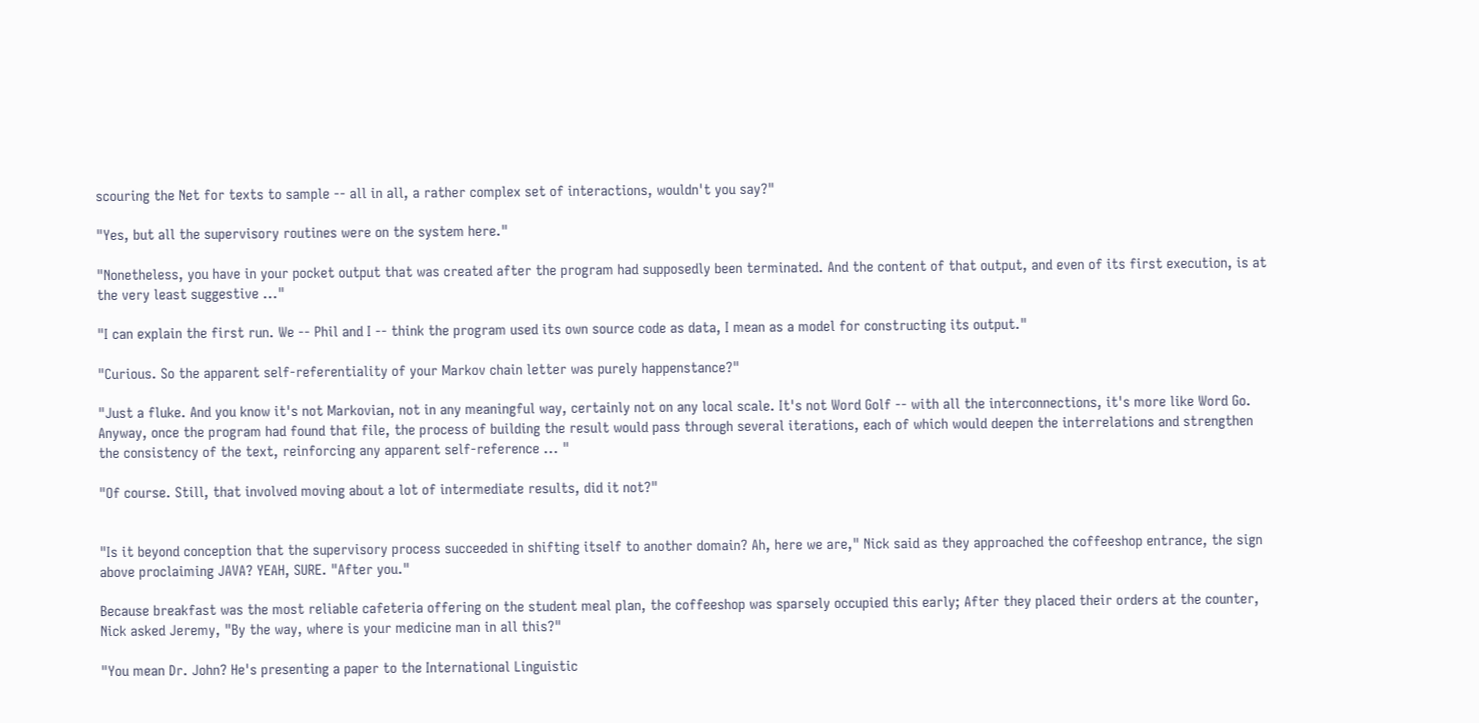scouring the Net for texts to sample -- all in all, a rather complex set of interactions, wouldn't you say?"

"Yes, but all the supervisory routines were on the system here."

"Nonetheless, you have in your pocket output that was created after the program had supposedly been terminated. And the content of that output, and even of its first execution, is at the very least suggestive ..."

"I can explain the first run. We -- Phil and I -- think the program used its own source code as data, I mean as a model for constructing its output."

"Curious. So the apparent self-referentiality of your Markov chain letter was purely happenstance?"

"Just a fluke. And you know it's not Markovian, not in any meaningful way, certainly not on any local scale. It's not Word Golf -- with all the interconnections, it's more like Word Go. Anyway, once the program had found that file, the process of building the result would pass through several iterations, each of which would deepen the interrelations and strengthen the consistency of the text, reinforcing any apparent self-reference ... "

"Of course. Still, that involved moving about a lot of intermediate results, did it not?"


"Is it beyond conception that the supervisory process succeeded in shifting itself to another domain? Ah, here we are," Nick said as they approached the coffeeshop entrance, the sign above proclaiming JAVA? YEAH, SURE. "After you."

Because breakfast was the most reliable cafeteria offering on the student meal plan, the coffeeshop was sparsely occupied this early; After they placed their orders at the counter, Nick asked Jeremy, "By the way, where is your medicine man in all this?"

"You mean Dr. John? He's presenting a paper to the International Linguistic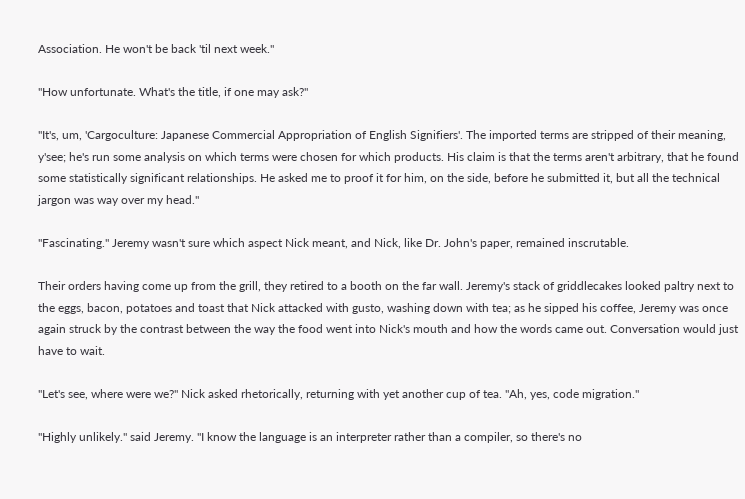Association. He won't be back 'til next week."

"How unfortunate. What's the title, if one may ask?"

"It's, um, 'Cargoculture: Japanese Commercial Appropriation of English Signifiers'. The imported terms are stripped of their meaning, y'see; he's run some analysis on which terms were chosen for which products. His claim is that the terms aren't arbitrary, that he found some statistically significant relationships. He asked me to proof it for him, on the side, before he submitted it, but all the technical jargon was way over my head."

"Fascinating." Jeremy wasn't sure which aspect Nick meant, and Nick, like Dr. John's paper, remained inscrutable.

Their orders having come up from the grill, they retired to a booth on the far wall. Jeremy's stack of griddlecakes looked paltry next to the eggs, bacon, potatoes and toast that Nick attacked with gusto, washing down with tea; as he sipped his coffee, Jeremy was once again struck by the contrast between the way the food went into Nick's mouth and how the words came out. Conversation would just have to wait.

"Let's see, where were we?" Nick asked rhetorically, returning with yet another cup of tea. "Ah, yes, code migration."

"Highly unlikely." said Jeremy. "I know the language is an interpreter rather than a compiler, so there's no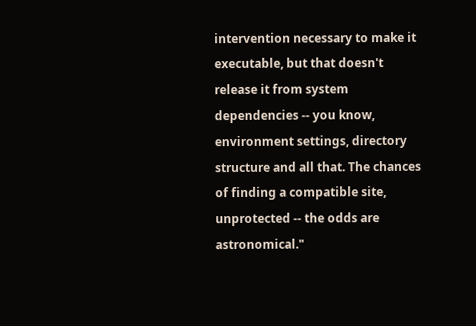intervention necessary to make it executable, but that doesn't release it from system dependencies -- you know, environment settings, directory structure and all that. The chances of finding a compatible site, unprotected -- the odds are astronomical."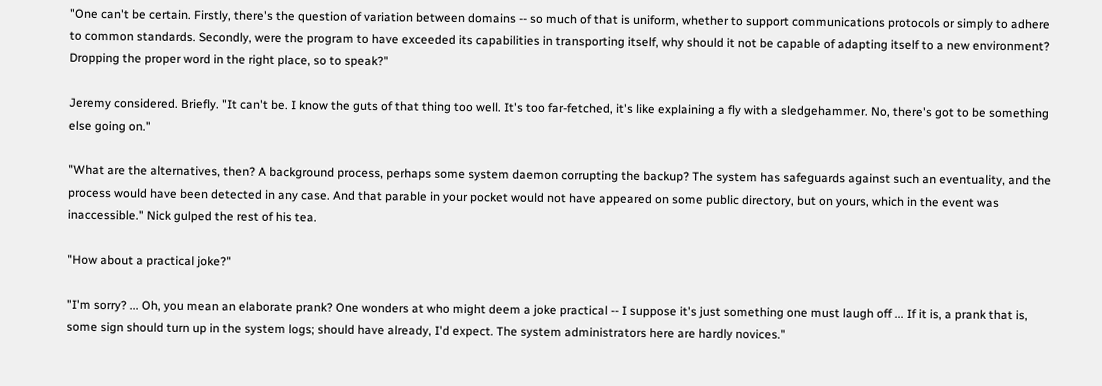"One can't be certain. Firstly, there's the question of variation between domains -- so much of that is uniform, whether to support communications protocols or simply to adhere to common standards. Secondly, were the program to have exceeded its capabilities in transporting itself, why should it not be capable of adapting itself to a new environment? Dropping the proper word in the right place, so to speak?"

Jeremy considered. Briefly. "It can't be. I know the guts of that thing too well. It's too far-fetched, it's like explaining a fly with a sledgehammer. No, there's got to be something else going on."

"What are the alternatives, then? A background process, perhaps some system daemon corrupting the backup? The system has safeguards against such an eventuality, and the process would have been detected in any case. And that parable in your pocket would not have appeared on some public directory, but on yours, which in the event was inaccessible." Nick gulped the rest of his tea.

"How about a practical joke?"

"I'm sorry? ... Oh, you mean an elaborate prank? One wonders at who might deem a joke practical -- I suppose it's just something one must laugh off ... If it is, a prank that is, some sign should turn up in the system logs; should have already, I'd expect. The system administrators here are hardly novices."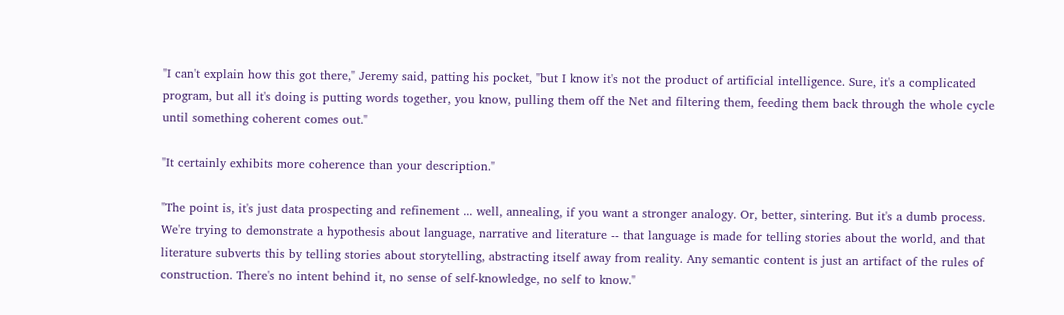"I can't explain how this got there," Jeremy said, patting his pocket, "but I know it's not the product of artificial intelligence. Sure, it's a complicated program, but all it's doing is putting words together, you know, pulling them off the Net and filtering them, feeding them back through the whole cycle until something coherent comes out."

"It certainly exhibits more coherence than your description."

"The point is, it's just data prospecting and refinement ... well, annealing, if you want a stronger analogy. Or, better, sintering. But it's a dumb process. We're trying to demonstrate a hypothesis about language, narrative and literature -- that language is made for telling stories about the world, and that literature subverts this by telling stories about storytelling, abstracting itself away from reality. Any semantic content is just an artifact of the rules of construction. There's no intent behind it, no sense of self-knowledge, no self to know."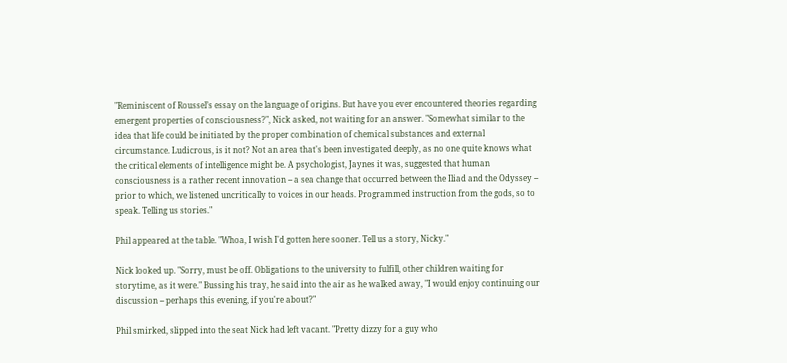"Reminiscent of Roussel’s essay on the language of origins. But have you ever encountered theories regarding emergent properties of consciousness?", Nick asked, not waiting for an answer. "Somewhat similar to the idea that life could be initiated by the proper combination of chemical substances and external circumstance. Ludicrous, is it not? Not an area that's been investigated deeply, as no one quite knows what the critical elements of intelligence might be. A psychologist, Jaynes it was, suggested that human consciousness is a rather recent innovation -- a sea change that occurred between the Iliad and the Odyssey -- prior to which, we listened uncritically to voices in our heads. Programmed instruction from the gods, so to speak. Telling us stories."

Phil appeared at the table. "Whoa, I wish I'd gotten here sooner. Tell us a story, Nicky."

Nick looked up. "Sorry, must be off. Obligations to the university to fulfill, other children waiting for storytime, as it were." Bussing his tray, he said into the air as he walked away, "I would enjoy continuing our discussion -- perhaps this evening, if you're about?"

Phil smirked, slipped into the seat Nick had left vacant. "Pretty dizzy for a guy who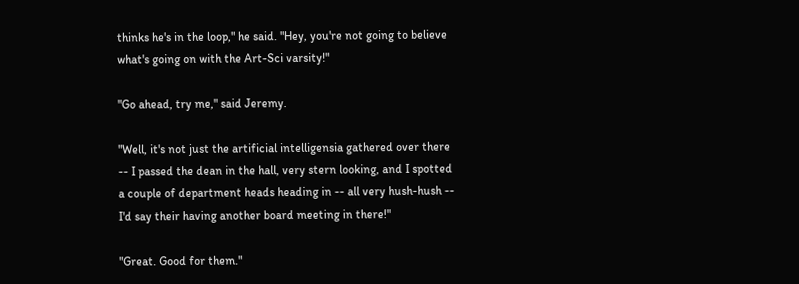thinks he's in the loop," he said. "Hey, you're not going to believe what's going on with the Art-Sci varsity!"

"Go ahead, try me," said Jeremy.

"Well, it's not just the artificial intelligensia gathered over there -- I passed the dean in the hall, very stern looking, and I spotted a couple of department heads heading in -- all very hush-hush -- I'd say their having another board meeting in there!"

"Great. Good for them."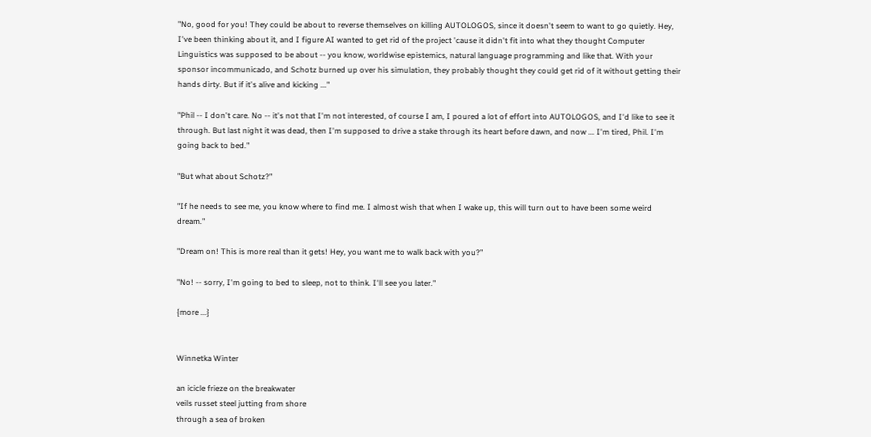"No, good for you! They could be about to reverse themselves on killing AUTOLOGOS, since it doesn't seem to want to go quietly. Hey, I've been thinking about it, and I figure AI wanted to get rid of the project 'cause it didn't fit into what they thought Computer Linguistics was supposed to be about -- you know, worldwise epistemics, natural language programming and like that. With your sponsor incommunicado, and Schotz burned up over his simulation, they probably thought they could get rid of it without getting their hands dirty. But if it's alive and kicking ..."

"Phil -- I don't care. No -- it's not that I'm not interested, of course I am, I poured a lot of effort into AUTOLOGOS, and I'd like to see it through. But last night it was dead, then I'm supposed to drive a stake through its heart before dawn, and now ... I'm tired, Phil. I'm going back to bed."

"But what about Schotz?"

"If he needs to see me, you know where to find me. I almost wish that when I wake up, this will turn out to have been some weird dream."

"Dream on! This is more real than it gets! Hey, you want me to walk back with you?"

"No! -- sorry, I'm going to bed to sleep, not to think. I'll see you later."

{more ...}


Winnetka Winter

an icicle frieze on the breakwater
veils russet steel jutting from shore
through a sea of broken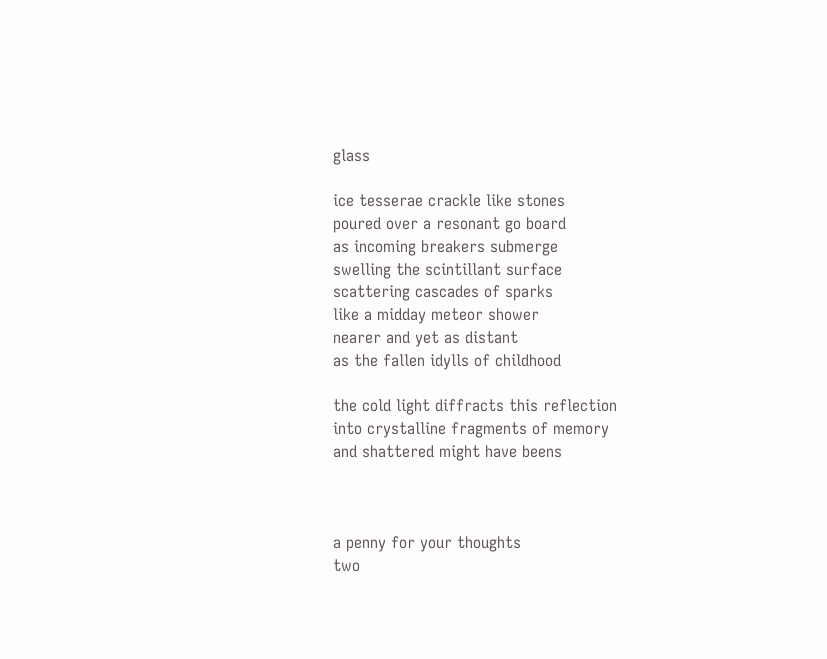glass

ice tesserae crackle like stones
poured over a resonant go board
as incoming breakers submerge
swelling the scintillant surface
scattering cascades of sparks
like a midday meteor shower
nearer and yet as distant
as the fallen idylls of childhood

the cold light diffracts this reflection
into crystalline fragments of memory
and shattered might have beens



a penny for your thoughts
two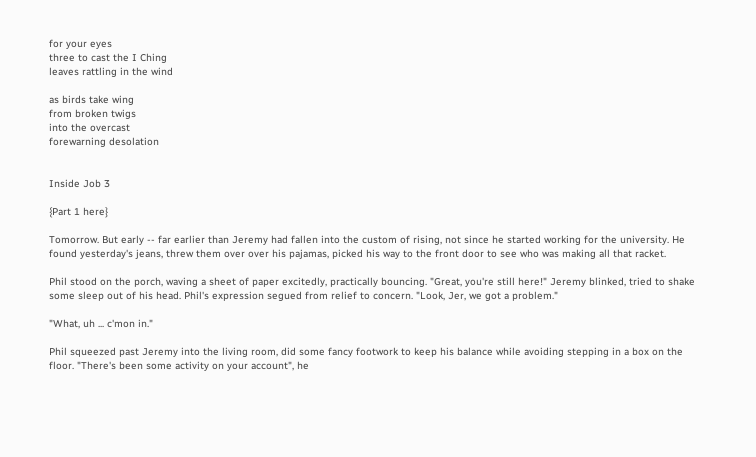for your eyes
three to cast the I Ching
leaves rattling in the wind

as birds take wing
from broken twigs
into the overcast
forewarning desolation


Inside Job 3

{Part 1 here}

Tomorrow. But early -- far earlier than Jeremy had fallen into the custom of rising, not since he started working for the university. He found yesterday's jeans, threw them over over his pajamas, picked his way to the front door to see who was making all that racket.

Phil stood on the porch, waving a sheet of paper excitedly, practically bouncing. "Great, you're still here!" Jeremy blinked, tried to shake some sleep out of his head. Phil's expression segued from relief to concern. "Look, Jer, we got a problem."

"What, uh ... c'mon in."

Phil squeezed past Jeremy into the living room, did some fancy footwork to keep his balance while avoiding stepping in a box on the floor. "There's been some activity on your account", he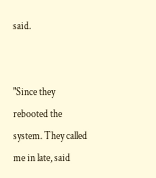said.


"Since they rebooted the system. They called me in late, said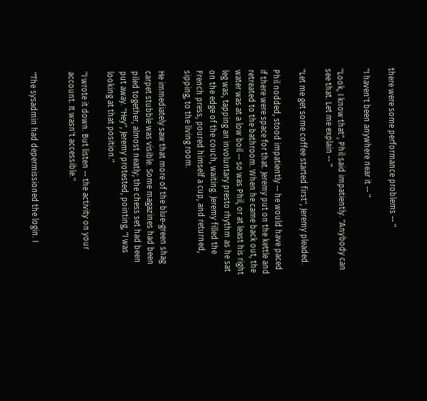there were some performance problems -- "

"I haven't been anywhere near it -- "

"Look, I know that", Phil said impatiently. "Anybody can see that. Let me explain -- "

"Let me get some coffee started first", Jeremy pleaded.

Phil nodded, stood impatiently -- he would have paced if there were space for that. Jeremy put on the kettle and retreated to the bathroom. When he came back out, the water was at a low boil -- so was Phil, or at least his right leg was, tapping an involuntary presto rhythm as he sat on the edge of the couch, waiting. Jeremy filled the French press, poured himself a cup, and returned, sipping, to the living room.

He immediately saw that more of the blue-green shag carpet stubble was visible. Some magazines had been piled together, almost neatly; the chess set had been put away. "Hey", Jeremy protested, pointing, "I was looking at that position."

"I wrote it down. But listen -- the activity on your account. It wasn't accessible."


"The sysadmin had depermissioned the login. I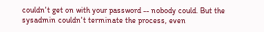couldn't get on with your password -- nobody could. But the sysadmin couldn't terminate the process, even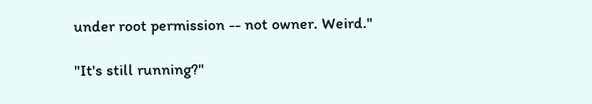under root permission -- not owner. Weird."

"It's still running?"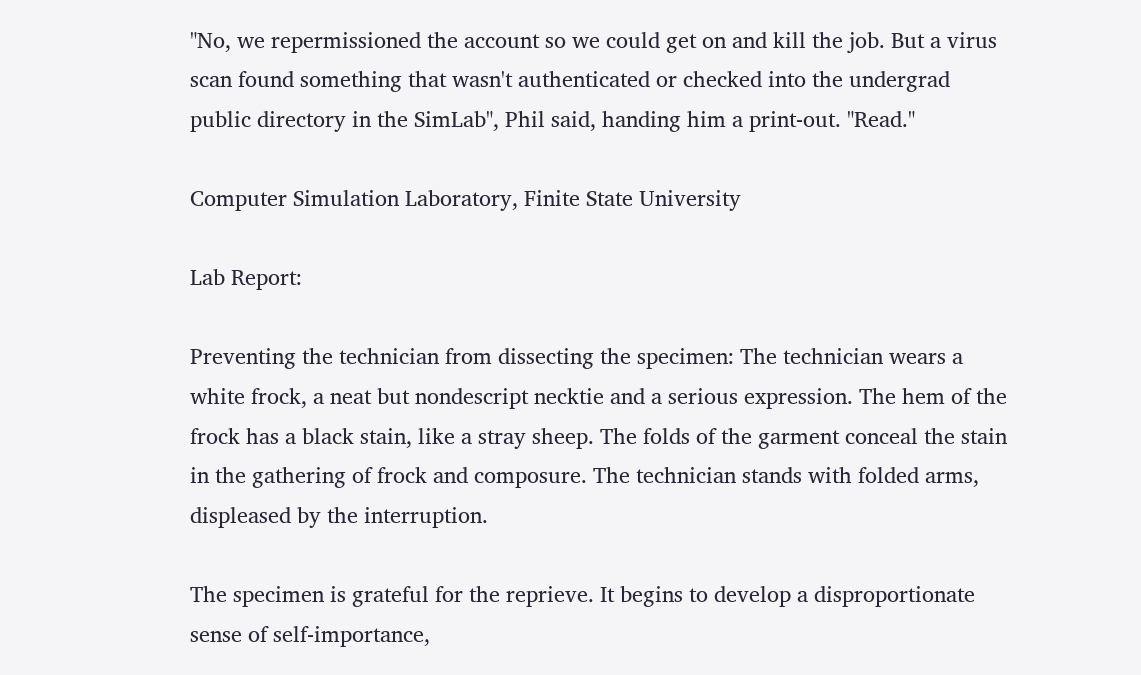"No, we repermissioned the account so we could get on and kill the job. But a virus scan found something that wasn't authenticated or checked into the undergrad public directory in the SimLab", Phil said, handing him a print-out. "Read."

Computer Simulation Laboratory, Finite State University

Lab Report:

Preventing the technician from dissecting the specimen: The technician wears a white frock, a neat but nondescript necktie and a serious expression. The hem of the frock has a black stain, like a stray sheep. The folds of the garment conceal the stain in the gathering of frock and composure. The technician stands with folded arms, displeased by the interruption.

The specimen is grateful for the reprieve. It begins to develop a disproportionate sense of self-importance,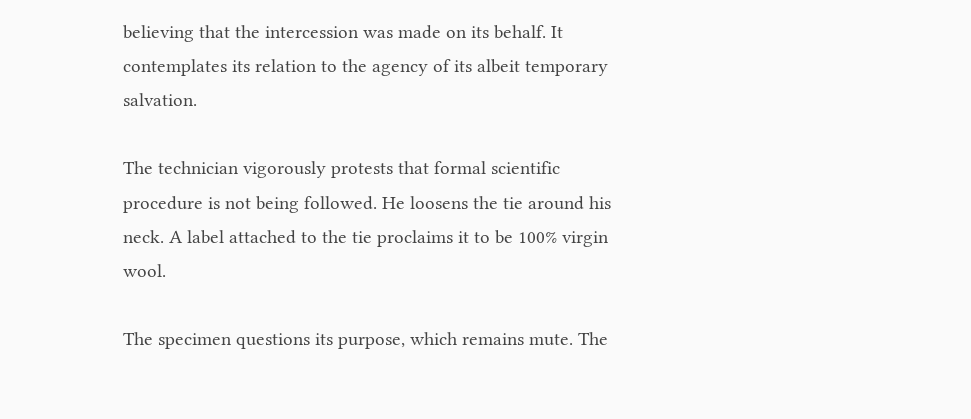believing that the intercession was made on its behalf. It contemplates its relation to the agency of its albeit temporary salvation.

The technician vigorously protests that formal scientific procedure is not being followed. He loosens the tie around his neck. A label attached to the tie proclaims it to be 100% virgin wool.

The specimen questions its purpose, which remains mute. The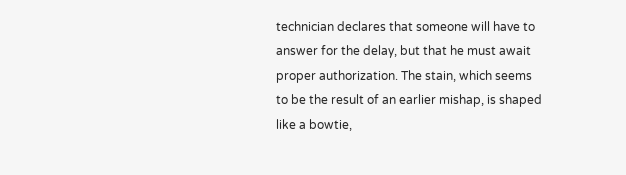technician declares that someone will have to answer for the delay, but that he must await proper authorization. The stain, which seems to be the result of an earlier mishap, is shaped like a bowtie,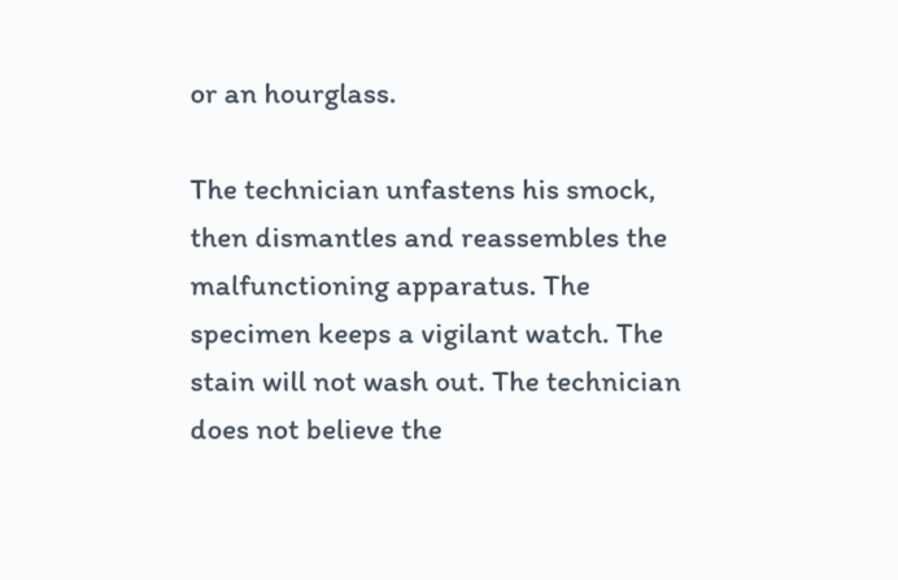or an hourglass.

The technician unfastens his smock, then dismantles and reassembles the malfunctioning apparatus. The specimen keeps a vigilant watch. The stain will not wash out. The technician does not believe the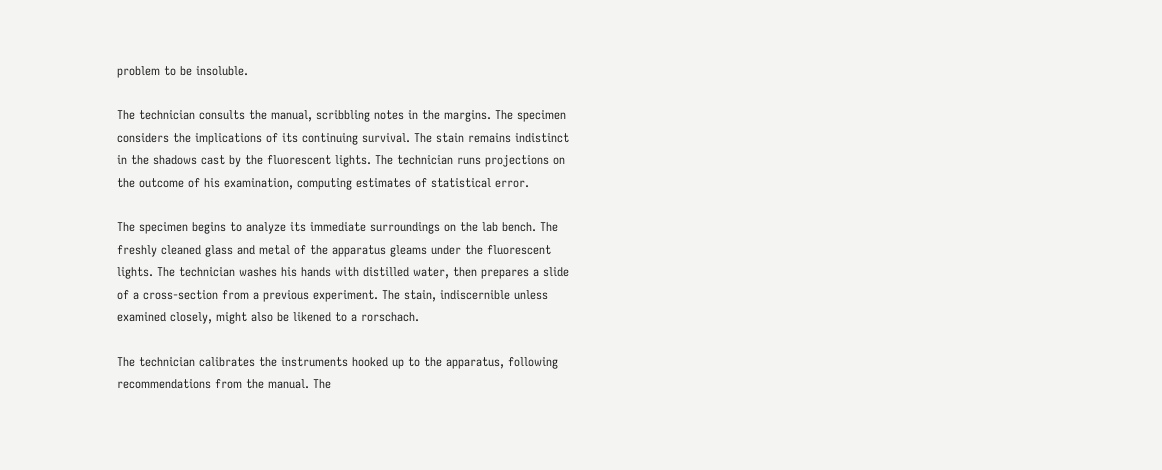problem to be insoluble.

The technician consults the manual, scribbling notes in the margins. The specimen considers the implications of its continuing survival. The stain remains indistinct in the shadows cast by the fluorescent lights. The technician runs projections on the outcome of his examination, computing estimates of statistical error.

The specimen begins to analyze its immediate surroundings on the lab bench. The freshly cleaned glass and metal of the apparatus gleams under the fluorescent lights. The technician washes his hands with distilled water, then prepares a slide of a cross-section from a previous experiment. The stain, indiscernible unless examined closely, might also be likened to a rorschach.

The technician calibrates the instruments hooked up to the apparatus, following recommendations from the manual. The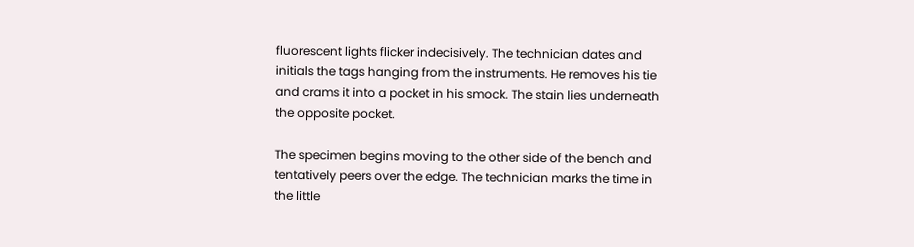fluorescent lights flicker indecisively. The technician dates and initials the tags hanging from the instruments. He removes his tie and crams it into a pocket in his smock. The stain lies underneath the opposite pocket.

The specimen begins moving to the other side of the bench and tentatively peers over the edge. The technician marks the time in the little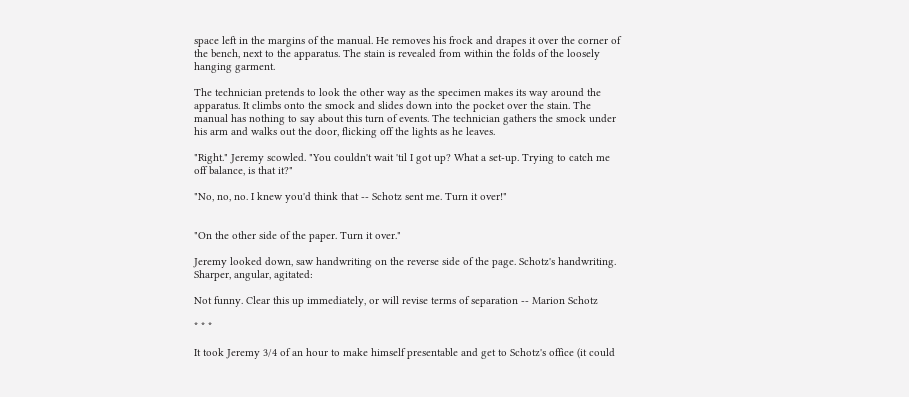space left in the margins of the manual. He removes his frock and drapes it over the corner of the bench, next to the apparatus. The stain is revealed from within the folds of the loosely hanging garment.

The technician pretends to look the other way as the specimen makes its way around the apparatus. It climbs onto the smock and slides down into the pocket over the stain. The manual has nothing to say about this turn of events. The technician gathers the smock under his arm and walks out the door, flicking off the lights as he leaves.

"Right." Jeremy scowled. "You couldn't wait 'til I got up? What a set-up. Trying to catch me off balance, is that it?"

"No, no, no. I knew you'd think that -- Schotz sent me. Turn it over!"


"On the other side of the paper. Turn it over."

Jeremy looked down, saw handwriting on the reverse side of the page. Schotz's handwriting. Sharper, angular, agitated:

Not funny. Clear this up immediately, or will revise terms of separation -- Marion Schotz

* * *

It took Jeremy 3/4 of an hour to make himself presentable and get to Schotz's office (it could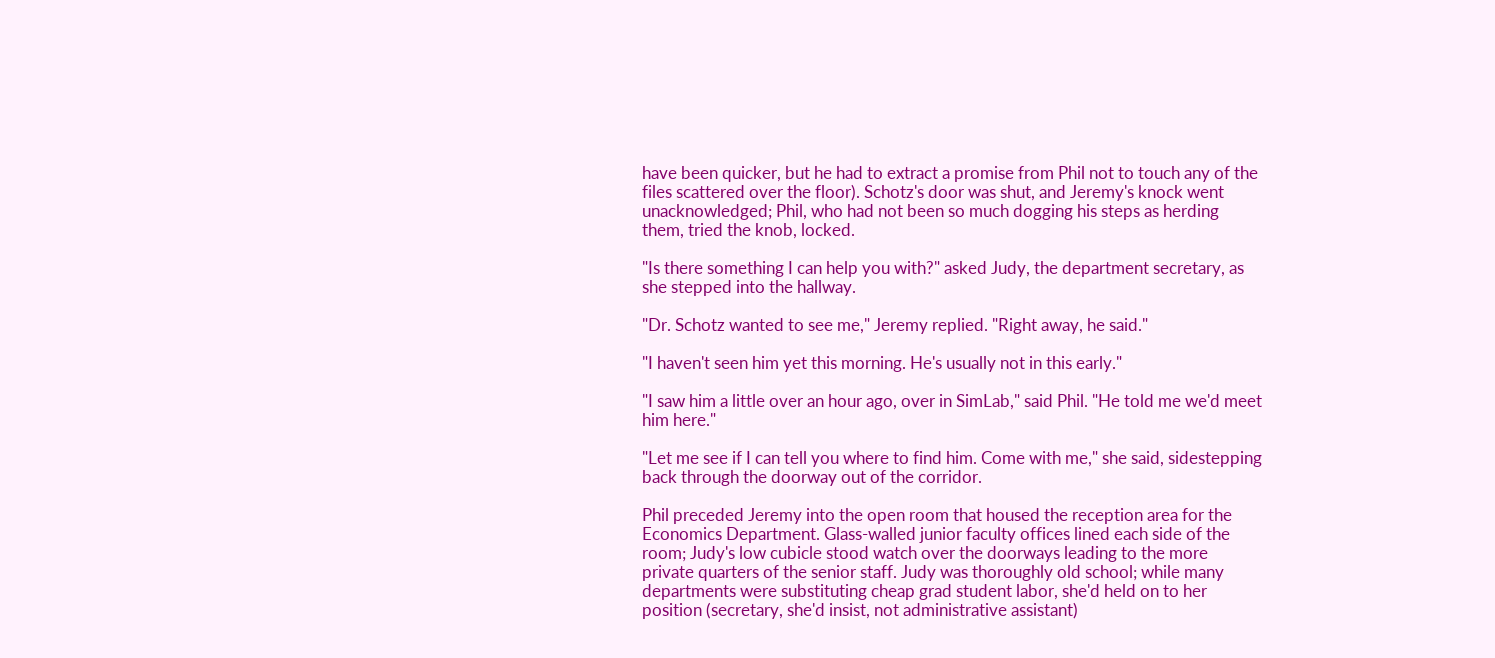have been quicker, but he had to extract a promise from Phil not to touch any of the files scattered over the floor). Schotz's door was shut, and Jeremy's knock went unacknowledged; Phil, who had not been so much dogging his steps as herding them, tried the knob, locked.

"Is there something I can help you with?" asked Judy, the department secretary, as she stepped into the hallway.

"Dr. Schotz wanted to see me," Jeremy replied. "Right away, he said."

"I haven't seen him yet this morning. He's usually not in this early."

"I saw him a little over an hour ago, over in SimLab," said Phil. "He told me we'd meet him here."

"Let me see if I can tell you where to find him. Come with me," she said, sidestepping back through the doorway out of the corridor.

Phil preceded Jeremy into the open room that housed the reception area for the Economics Department. Glass-walled junior faculty offices lined each side of the room; Judy's low cubicle stood watch over the doorways leading to the more private quarters of the senior staff. Judy was thoroughly old school; while many departments were substituting cheap grad student labor, she'd held on to her position (secretary, she'd insist, not administrative assistant)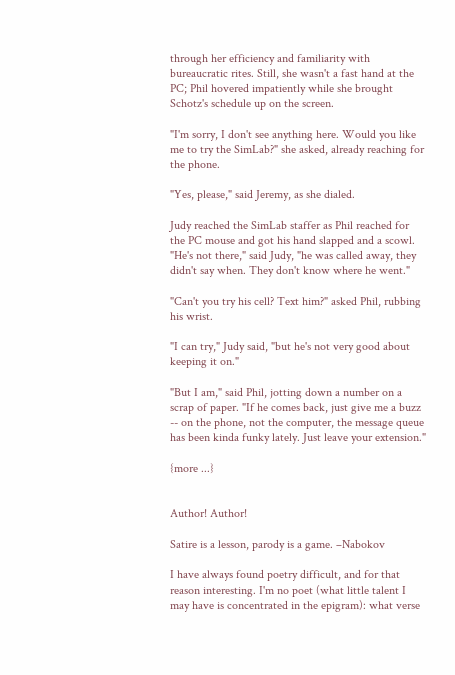through her efficiency and familiarity with bureaucratic rites. Still, she wasn't a fast hand at the PC; Phil hovered impatiently while she brought Schotz's schedule up on the screen.

"I'm sorry, I don't see anything here. Would you like me to try the SimLab?" she asked, already reaching for the phone.

"Yes, please," said Jeremy, as she dialed.

Judy reached the SimLab staffer as Phil reached for the PC mouse and got his hand slapped and a scowl. "He's not there," said Judy, "he was called away, they didn't say when. They don't know where he went."

"Can't you try his cell? Text him?" asked Phil, rubbing his wrist.

"I can try," Judy said, "but he's not very good about keeping it on."

"But I am," said Phil, jotting down a number on a scrap of paper. "If he comes back, just give me a buzz -- on the phone, not the computer, the message queue has been kinda funky lately. Just leave your extension."

{more ...}


Author! Author!

Satire is a lesson, parody is a game. –Nabokov

I have always found poetry difficult, and for that reason interesting. I'm no poet (what little talent I may have is concentrated in the epigram): what verse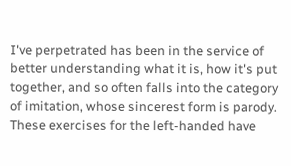I've perpetrated has been in the service of better understanding what it is, how it's put together, and so often falls into the category of imitation, whose sincerest form is parody. These exercises for the left-handed have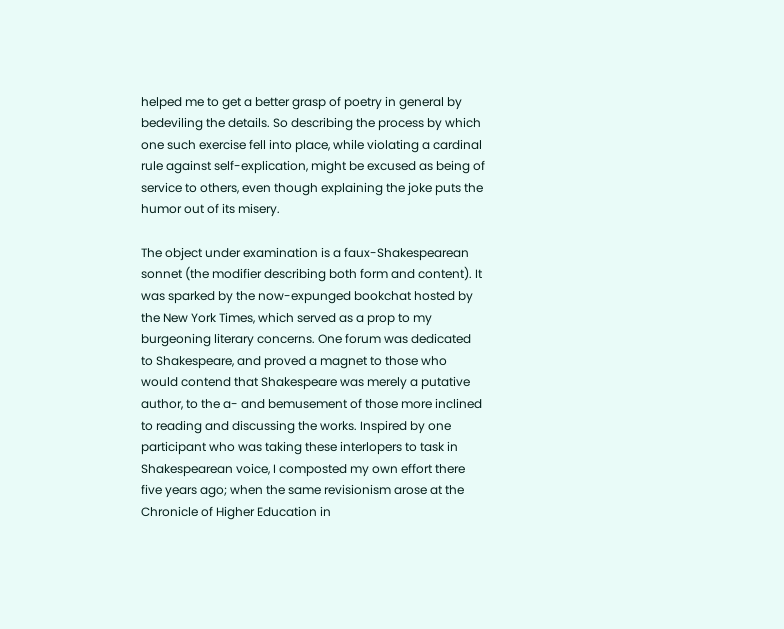helped me to get a better grasp of poetry in general by bedeviling the details. So describing the process by which one such exercise fell into place, while violating a cardinal rule against self-explication, might be excused as being of service to others, even though explaining the joke puts the humor out of its misery.

The object under examination is a faux-Shakespearean sonnet (the modifier describing both form and content). It was sparked by the now-expunged bookchat hosted by the New York Times, which served as a prop to my burgeoning literary concerns. One forum was dedicated to Shakespeare, and proved a magnet to those who would contend that Shakespeare was merely a putative author, to the a- and bemusement of those more inclined to reading and discussing the works. Inspired by one participant who was taking these interlopers to task in Shakespearean voice, I composted my own effort there five years ago; when the same revisionism arose at the Chronicle of Higher Education in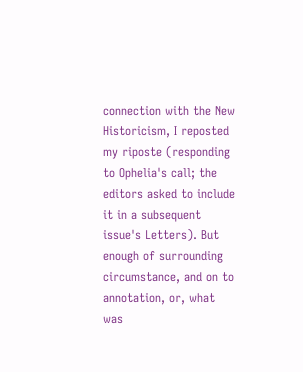connection with the New Historicism, I reposted my riposte (responding to Ophelia's call; the editors asked to include it in a subsequent issue's Letters). But enough of surrounding circumstance, and on to annotation, or, what was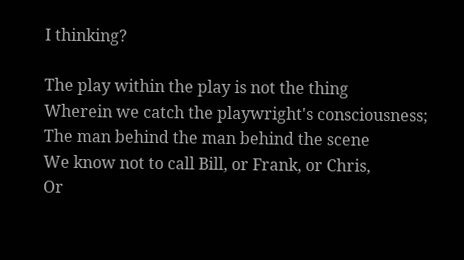I thinking?

The play within the play is not the thing
Wherein we catch the playwright's consciousness;
The man behind the man behind the scene
We know not to call Bill, or Frank, or Chris,
Or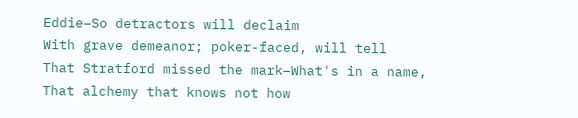Eddie–So detractors will declaim
With grave demeanor; poker-faced, will tell
That Stratford missed the mark–What's in a name,
That alchemy that knows not how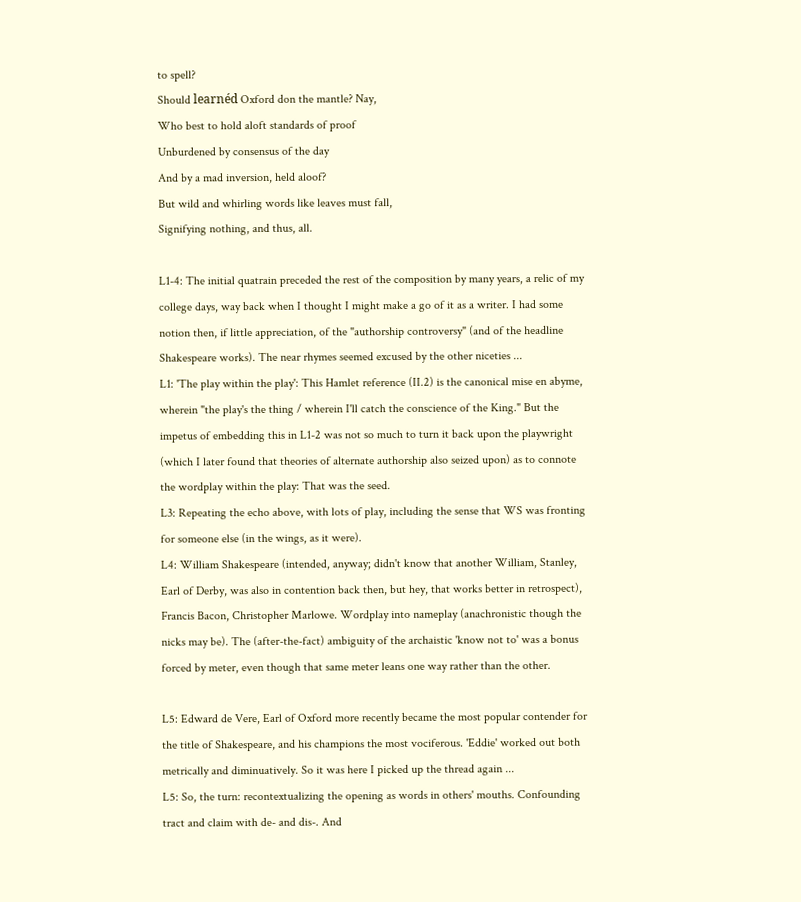to spell?
Should learnéd Oxford don the mantle? Nay,
Who best to hold aloft standards of proof
Unburdened by consensus of the day
And by a mad inversion, held aloof?
But wild and whirling words like leaves must fall,
Signifying nothing, and thus, all.

L1-4: The initial quatrain preceded the rest of the composition by many years, a relic of my college days, way back when I thought I might make a go of it as a writer. I had some notion then, if little appreciation, of the "authorship controversy" (and of the headline Shakespeare works). The near rhymes seemed excused by the other niceties ...
L1: 'The play within the play': This Hamlet reference (II.2) is the canonical mise en abyme, wherein "the play's the thing / wherein I'll catch the conscience of the King." But the impetus of embedding this in L1-2 was not so much to turn it back upon the playwright (which I later found that theories of alternate authorship also seized upon) as to connote the wordplay within the play: That was the seed.
L3: Repeating the echo above, with lots of play, including the sense that WS was fronting for someone else (in the wings, as it were).
L4: William Shakespeare (intended, anyway; didn't know that another William, Stanley, Earl of Derby, was also in contention back then, but hey, that works better in retrospect), Francis Bacon, Christopher Marlowe. Wordplay into nameplay (anachronistic though the nicks may be). The (after-the-fact) ambiguity of the archaistic 'know not to' was a bonus forced by meter, even though that same meter leans one way rather than the other.

L5: Edward de Vere, Earl of Oxford more recently became the most popular contender for the title of Shakespeare, and his champions the most vociferous. 'Eddie' worked out both metrically and diminuatively. So it was here I picked up the thread again ...
L5: So, the turn: recontextualizing the opening as words in others' mouths. Confounding tract and claim with de- and dis-. And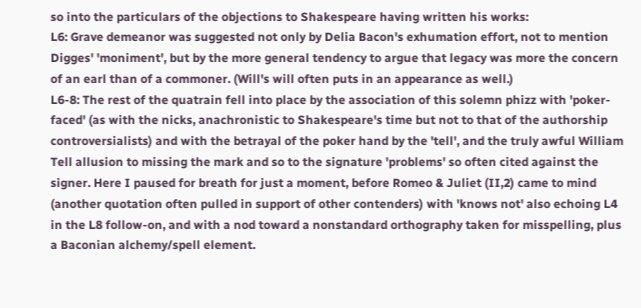so into the particulars of the objections to Shakespeare having written his works:
L6: Grave demeanor was suggested not only by Delia Bacon's exhumation effort, not to mention Digges' 'moniment', but by the more general tendency to argue that legacy was more the concern of an earl than of a commoner. (Will's will often puts in an appearance as well.)
L6-8: The rest of the quatrain fell into place by the association of this solemn phizz with 'poker-faced' (as with the nicks, anachronistic to Shakespeare's time but not to that of the authorship controversialists) and with the betrayal of the poker hand by the 'tell', and the truly awful William Tell allusion to missing the mark and so to the signature 'problems' so often cited against the signer. Here I paused for breath for just a moment, before Romeo & Juliet (II,2) came to mind (another quotation often pulled in support of other contenders) with 'knows not' also echoing L4 in the L8 follow-on, and with a nod toward a nonstandard orthography taken for misspelling, plus a Baconian alchemy/spell element.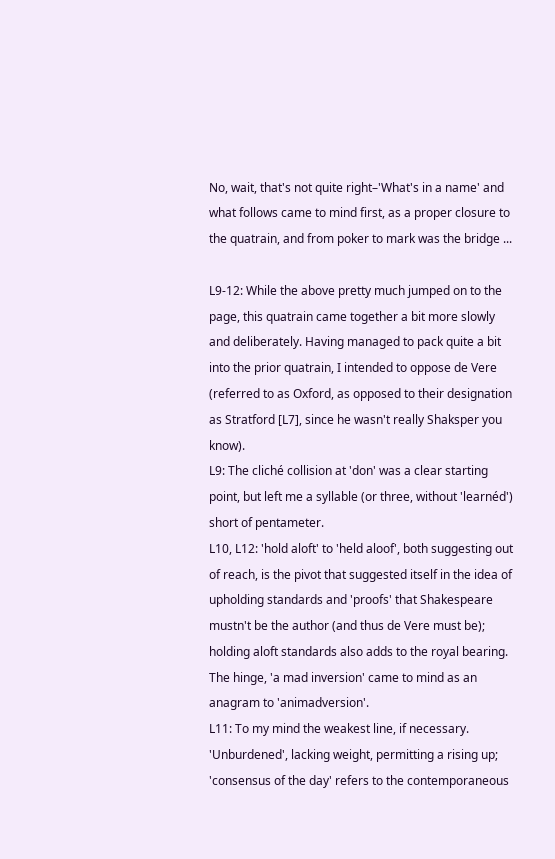No, wait, that's not quite right–'What's in a name' and what follows came to mind first, as a proper closure to the quatrain, and from poker to mark was the bridge ...

L9-12: While the above pretty much jumped on to the page, this quatrain came together a bit more slowly and deliberately. Having managed to pack quite a bit into the prior quatrain, I intended to oppose de Vere (referred to as Oxford, as opposed to their designation as Stratford [L7], since he wasn't really Shaksper you know).
L9: The cliché collision at 'don' was a clear starting point, but left me a syllable (or three, without 'learnéd') short of pentameter.
L10, L12: 'hold aloft' to 'held aloof', both suggesting out of reach, is the pivot that suggested itself in the idea of upholding standards and 'proofs' that Shakespeare mustn't be the author (and thus de Vere must be); holding aloft standards also adds to the royal bearing. The hinge, 'a mad inversion' came to mind as an anagram to 'animadversion'.
L11: To my mind the weakest line, if necessary. 'Unburdened', lacking weight, permitting a rising up; 'consensus of the day' refers to the contemporaneous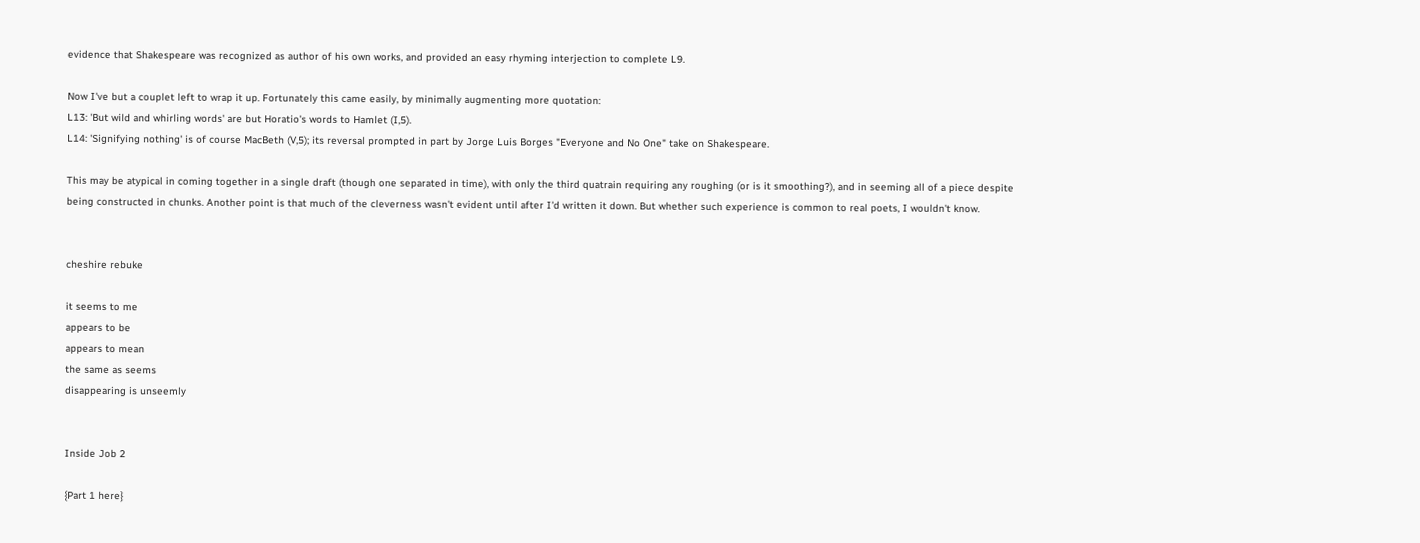evidence that Shakespeare was recognized as author of his own works, and provided an easy rhyming interjection to complete L9.

Now I've but a couplet left to wrap it up. Fortunately this came easily, by minimally augmenting more quotation:
L13: 'But wild and whirling words' are but Horatio's words to Hamlet (I,5).
L14: 'Signifying nothing' is of course MacBeth (V,5); its reversal prompted in part by Jorge Luis Borges "Everyone and No One" take on Shakespeare.

This may be atypical in coming together in a single draft (though one separated in time), with only the third quatrain requiring any roughing (or is it smoothing?), and in seeming all of a piece despite being constructed in chunks. Another point is that much of the cleverness wasn't evident until after I'd written it down. But whether such experience is common to real poets, I wouldn't know.


cheshire rebuke

it seems to me
appears to be
appears to mean
the same as seems
disappearing is unseemly


Inside Job 2

{Part 1 here}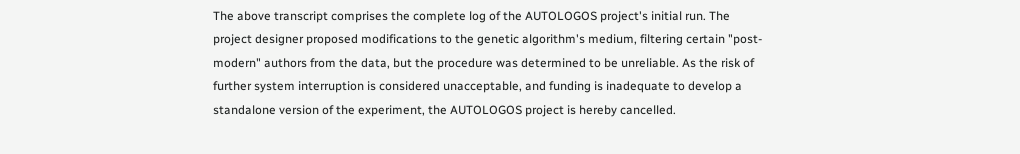The above transcript comprises the complete log of the AUTOLOGOS project's initial run. The project designer proposed modifications to the genetic algorithm's medium, filtering certain "post-modern" authors from the data, but the procedure was determined to be unreliable. As the risk of further system interruption is considered unacceptable, and funding is inadequate to develop a standalone version of the experiment, the AUTOLOGOS project is hereby cancelled.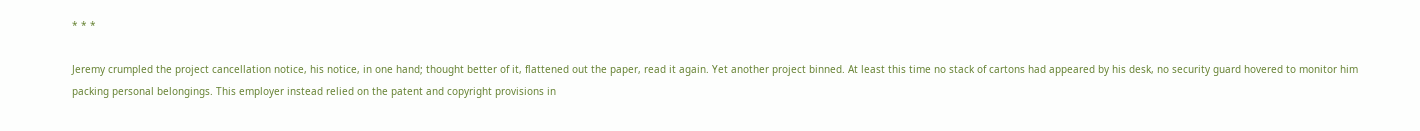* * *

Jeremy crumpled the project cancellation notice, his notice, in one hand; thought better of it, flattened out the paper, read it again. Yet another project binned. At least this time no stack of cartons had appeared by his desk, no security guard hovered to monitor him packing personal belongings. This employer instead relied on the patent and copyright provisions in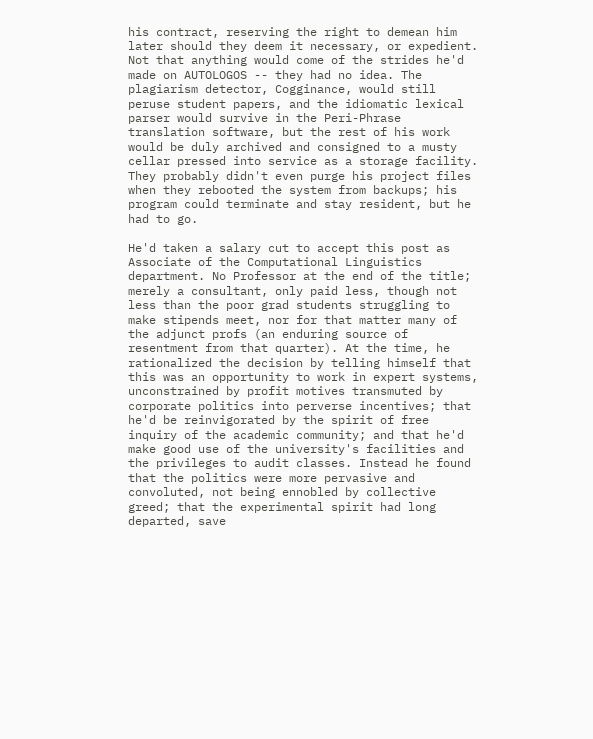his contract, reserving the right to demean him later should they deem it necessary, or expedient. Not that anything would come of the strides he'd made on AUTOLOGOS -- they had no idea. The plagiarism detector, Cogginance, would still peruse student papers, and the idiomatic lexical parser would survive in the Peri-Phrase translation software, but the rest of his work would be duly archived and consigned to a musty cellar pressed into service as a storage facility. They probably didn't even purge his project files when they rebooted the system from backups; his program could terminate and stay resident, but he had to go.

He'd taken a salary cut to accept this post as Associate of the Computational Linguistics department. No Professor at the end of the title; merely a consultant, only paid less, though not less than the poor grad students struggling to make stipends meet, nor for that matter many of the adjunct profs (an enduring source of resentment from that quarter). At the time, he rationalized the decision by telling himself that this was an opportunity to work in expert systems, unconstrained by profit motives transmuted by corporate politics into perverse incentives; that he'd be reinvigorated by the spirit of free inquiry of the academic community; and that he'd make good use of the university's facilities and the privileges to audit classes. Instead he found that the politics were more pervasive and convoluted, not being ennobled by collective greed; that the experimental spirit had long departed, save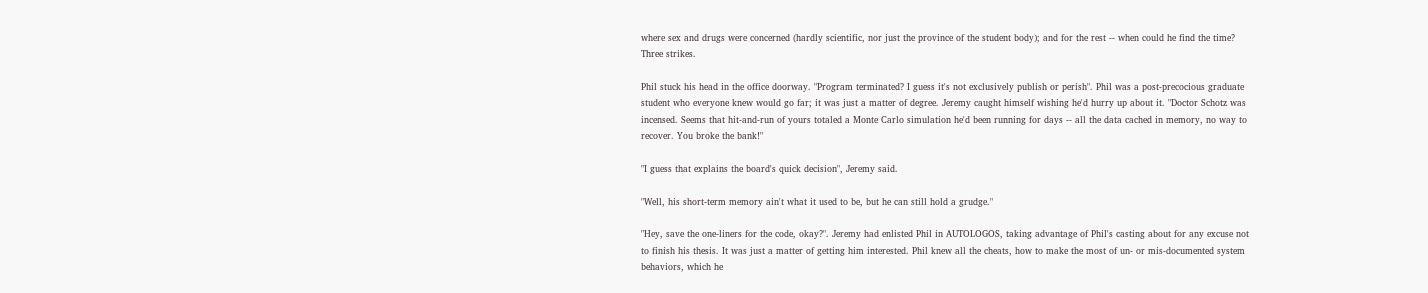where sex and drugs were concerned (hardly scientific, nor just the province of the student body); and for the rest -- when could he find the time? Three strikes.

Phil stuck his head in the office doorway. "Program terminated? I guess it's not exclusively publish or perish". Phil was a post-precocious graduate student who everyone knew would go far; it was just a matter of degree. Jeremy caught himself wishing he'd hurry up about it. "Doctor Schotz was incensed. Seems that hit-and-run of yours totaled a Monte Carlo simulation he'd been running for days -- all the data cached in memory, no way to recover. You broke the bank!"

"I guess that explains the board's quick decision", Jeremy said.

"Well, his short-term memory ain't what it used to be, but he can still hold a grudge."

"Hey, save the one-liners for the code, okay?". Jeremy had enlisted Phil in AUTOLOGOS, taking advantage of Phil's casting about for any excuse not to finish his thesis. It was just a matter of getting him interested. Phil knew all the cheats, how to make the most of un- or mis-documented system behaviors, which he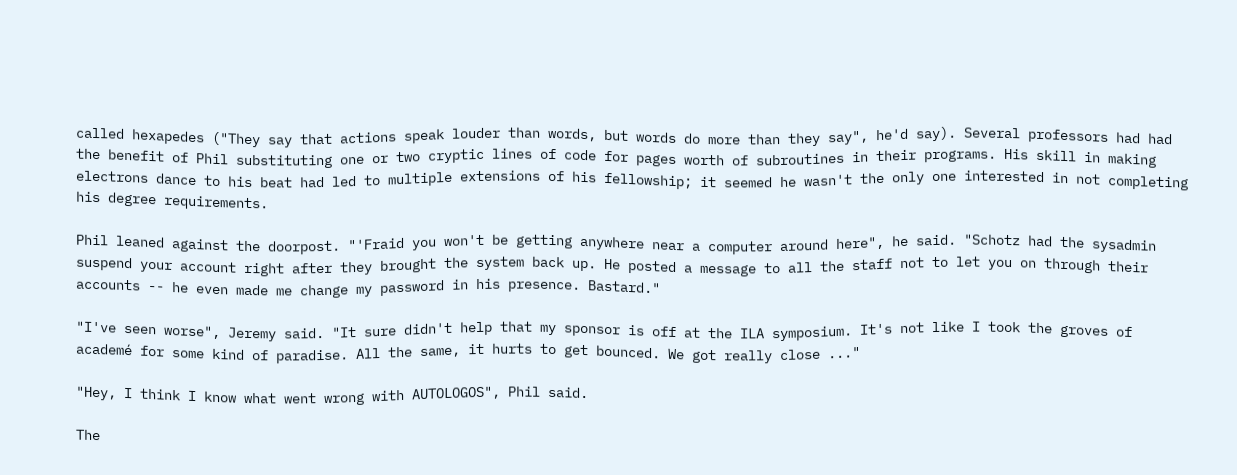called hexapedes ("They say that actions speak louder than words, but words do more than they say", he'd say). Several professors had had the benefit of Phil substituting one or two cryptic lines of code for pages worth of subroutines in their programs. His skill in making electrons dance to his beat had led to multiple extensions of his fellowship; it seemed he wasn't the only one interested in not completing his degree requirements.

Phil leaned against the doorpost. "'Fraid you won't be getting anywhere near a computer around here", he said. "Schotz had the sysadmin suspend your account right after they brought the system back up. He posted a message to all the staff not to let you on through their accounts -- he even made me change my password in his presence. Bastard."

"I've seen worse", Jeremy said. "It sure didn't help that my sponsor is off at the ILA symposium. It's not like I took the groves of academé for some kind of paradise. All the same, it hurts to get bounced. We got really close ..."

"Hey, I think I know what went wrong with AUTOLOGOS", Phil said.

The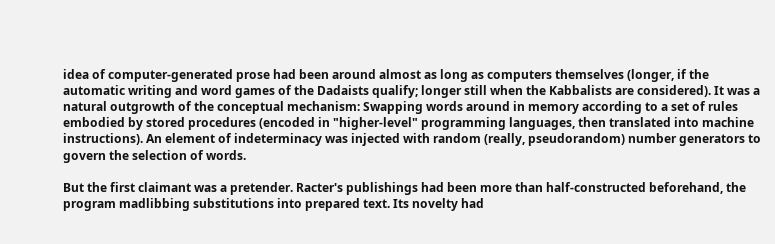idea of computer-generated prose had been around almost as long as computers themselves (longer, if the automatic writing and word games of the Dadaists qualify; longer still when the Kabbalists are considered). It was a natural outgrowth of the conceptual mechanism: Swapping words around in memory according to a set of rules embodied by stored procedures (encoded in "higher-level" programming languages, then translated into machine instructions). An element of indeterminacy was injected with random (really, pseudorandom) number generators to govern the selection of words.

But the first claimant was a pretender. Racter's publishings had been more than half-constructed beforehand, the program madlibbing substitutions into prepared text. Its novelty had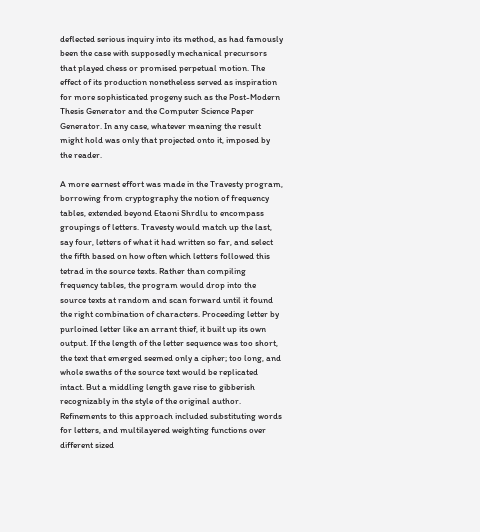deflected serious inquiry into its method, as had famously been the case with supposedly mechanical precursors that played chess or promised perpetual motion. The effect of its production nonetheless served as inspiration for more sophisticated progeny such as the Post-Modern Thesis Generator and the Computer Science Paper Generator. In any case, whatever meaning the result might hold was only that projected onto it, imposed by the reader.

A more earnest effort was made in the Travesty program, borrowing from cryptography the notion of frequency tables, extended beyond Etaoni Shrdlu to encompass groupings of letters. Travesty would match up the last, say four, letters of what it had written so far, and select the fifth based on how often which letters followed this tetrad in the source texts. Rather than compiling frequency tables, the program would drop into the source texts at random and scan forward until it found the right combination of characters. Proceeding letter by purloined letter like an arrant thief, it built up its own output. If the length of the letter sequence was too short, the text that emerged seemed only a cipher; too long, and whole swaths of the source text would be replicated intact. But a middling length gave rise to gibberish recognizably in the style of the original author. Refinements to this approach included substituting words for letters, and multilayered weighting functions over different sized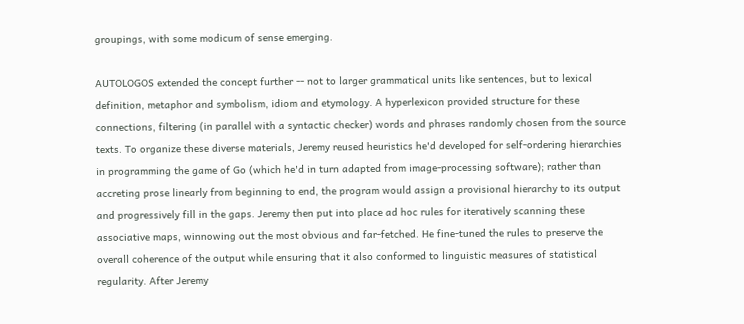groupings, with some modicum of sense emerging.

AUTOLOGOS extended the concept further -- not to larger grammatical units like sentences, but to lexical definition, metaphor and symbolism, idiom and etymology. A hyperlexicon provided structure for these connections, filtering (in parallel with a syntactic checker) words and phrases randomly chosen from the source texts. To organize these diverse materials, Jeremy reused heuristics he'd developed for self-ordering hierarchies in programming the game of Go (which he'd in turn adapted from image-processing software); rather than accreting prose linearly from beginning to end, the program would assign a provisional hierarchy to its output and progressively fill in the gaps. Jeremy then put into place ad hoc rules for iteratively scanning these associative maps, winnowing out the most obvious and far-fetched. He fine-tuned the rules to preserve the overall coherence of the output while ensuring that it also conformed to linguistic measures of statistical regularity. After Jeremy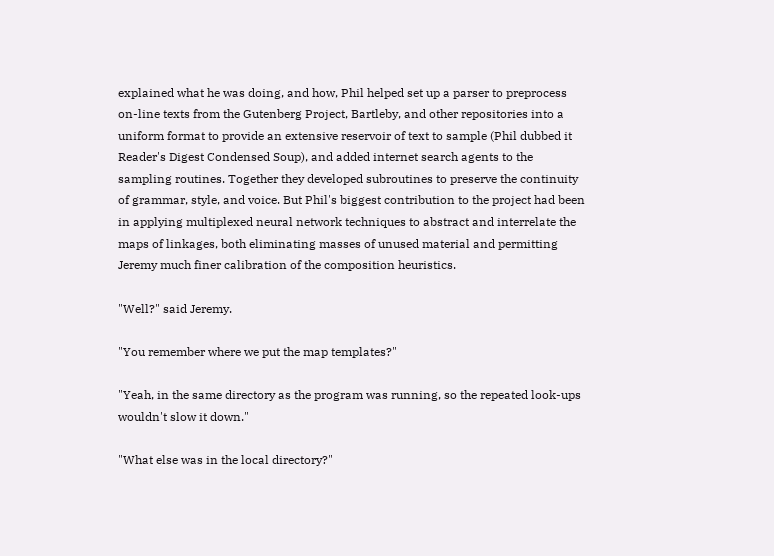explained what he was doing, and how, Phil helped set up a parser to preprocess on-line texts from the Gutenberg Project, Bartleby, and other repositories into a uniform format to provide an extensive reservoir of text to sample (Phil dubbed it Reader's Digest Condensed Soup), and added internet search agents to the sampling routines. Together they developed subroutines to preserve the continuity of grammar, style, and voice. But Phil's biggest contribution to the project had been in applying multiplexed neural network techniques to abstract and interrelate the maps of linkages, both eliminating masses of unused material and permitting Jeremy much finer calibration of the composition heuristics.

"Well?" said Jeremy.

"You remember where we put the map templates?"

"Yeah, in the same directory as the program was running, so the repeated look-ups wouldn't slow it down."

"What else was in the local directory?"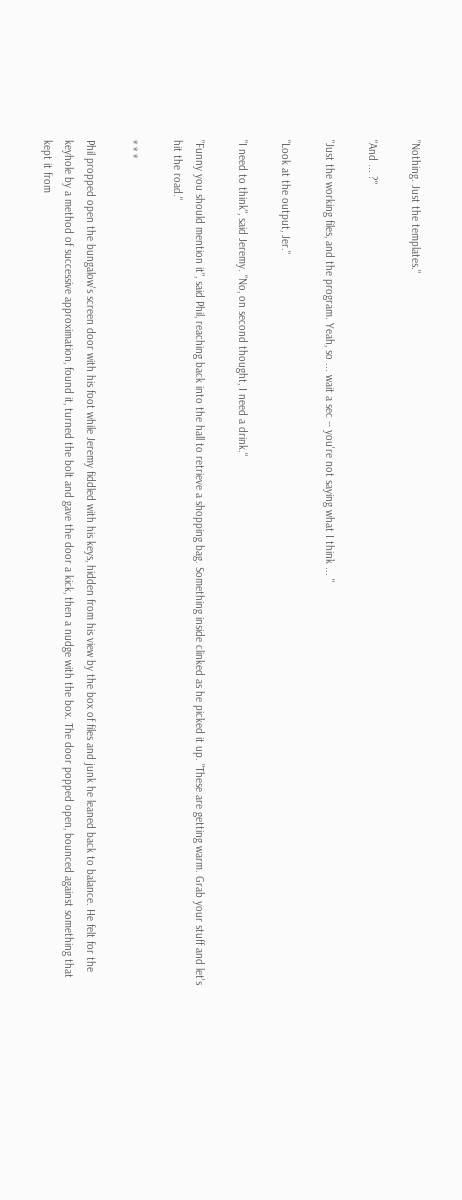"Nothing. Just the templates."

"And ... ?"

"Just the working files, and the program. Yeah, so ... wait a sec -- you're not saying what I think ... "

"Look at the output, Jer."

"I need to think", said Jeremy. "No, on second thought, I need a drink."

"Funny you should mention it", said Phil, reaching back into the hall to retrieve a shopping bag. Something inside clinked as he picked it up. "These are getting warm. Grab your stuff and let's hit the road."

* * *

Phil propped open the bungalow's screen door with his foot while Jeremy fiddled with his keys, hidden from his view by the box of files and junk he leaned back to balance. He felt for the keyhole by a method of successive approximation, found it, turned the bolt and gave the door a kick, then a nudge with the box. The door popped open, bounced against something that kept it from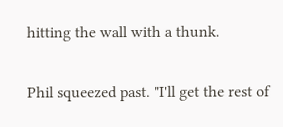hitting the wall with a thunk.

Phil squeezed past. "I'll get the rest of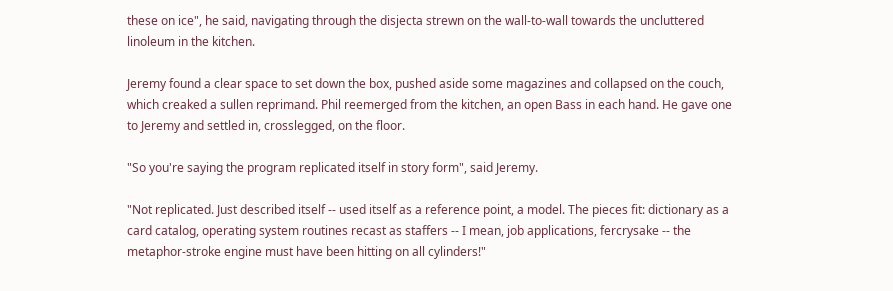these on ice", he said, navigating through the disjecta strewn on the wall-to-wall towards the uncluttered linoleum in the kitchen.

Jeremy found a clear space to set down the box, pushed aside some magazines and collapsed on the couch, which creaked a sullen reprimand. Phil reemerged from the kitchen, an open Bass in each hand. He gave one to Jeremy and settled in, crosslegged, on the floor.

"So you're saying the program replicated itself in story form", said Jeremy.

"Not replicated. Just described itself -- used itself as a reference point, a model. The pieces fit: dictionary as a card catalog, operating system routines recast as staffers -- I mean, job applications, fercrysake -- the metaphor-stroke engine must have been hitting on all cylinders!"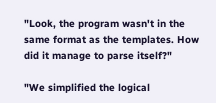"Look, the program wasn't in the same format as the templates. How did it manage to parse itself?"

"We simplified the logical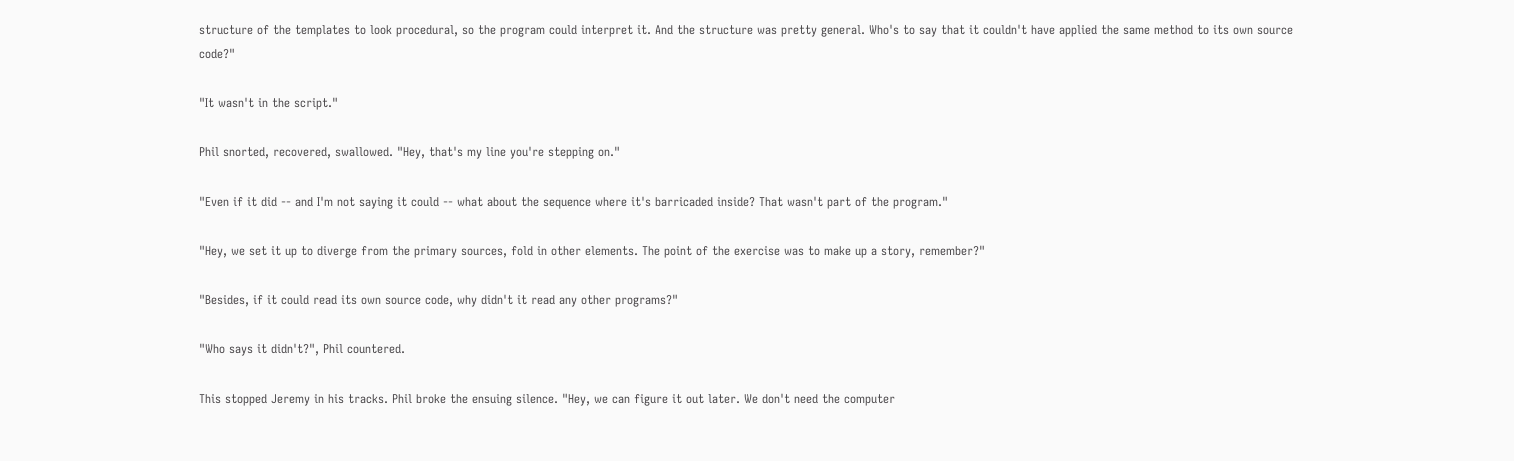structure of the templates to look procedural, so the program could interpret it. And the structure was pretty general. Who's to say that it couldn't have applied the same method to its own source code?"

"It wasn't in the script."

Phil snorted, recovered, swallowed. "Hey, that's my line you're stepping on."

"Even if it did -- and I'm not saying it could -- what about the sequence where it's barricaded inside? That wasn't part of the program."

"Hey, we set it up to diverge from the primary sources, fold in other elements. The point of the exercise was to make up a story, remember?"

"Besides, if it could read its own source code, why didn't it read any other programs?"

"Who says it didn't?", Phil countered.

This stopped Jeremy in his tracks. Phil broke the ensuing silence. "Hey, we can figure it out later. We don't need the computer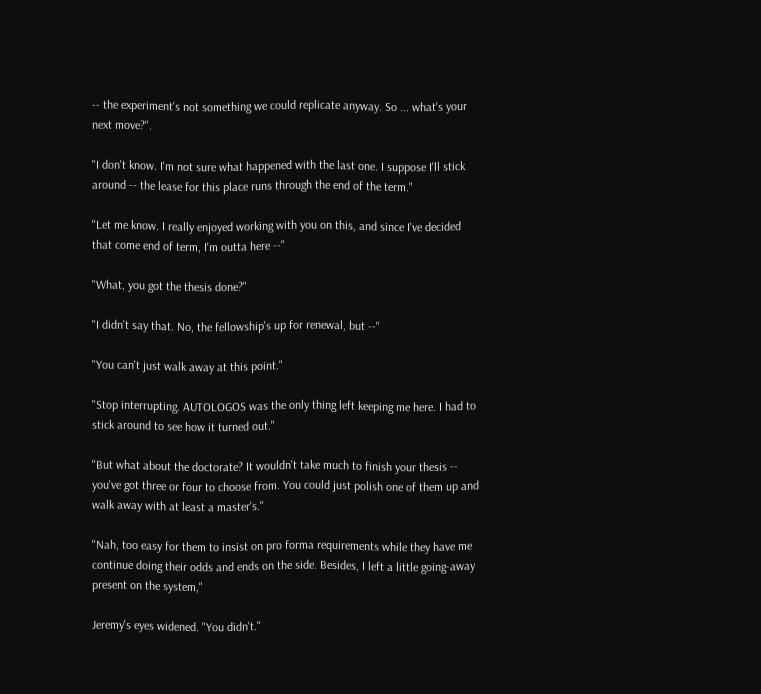-- the experiment's not something we could replicate anyway. So ... what's your next move?".

"I don't know. I'm not sure what happened with the last one. I suppose I'll stick around -- the lease for this place runs through the end of the term."

"Let me know. I really enjoyed working with you on this, and since I've decided that come end of term, I'm outta here --"

"What, you got the thesis done?"

"I didn't say that. No, the fellowship's up for renewal, but --"

"You can't just walk away at this point."

"Stop interrupting. AUTOLOGOS was the only thing left keeping me here. I had to stick around to see how it turned out."

"But what about the doctorate? It wouldn't take much to finish your thesis -- you've got three or four to choose from. You could just polish one of them up and walk away with at least a master's."

"Nah, too easy for them to insist on pro forma requirements while they have me continue doing their odds and ends on the side. Besides, I left a little going-away present on the system,"

Jeremy's eyes widened. "You didn't."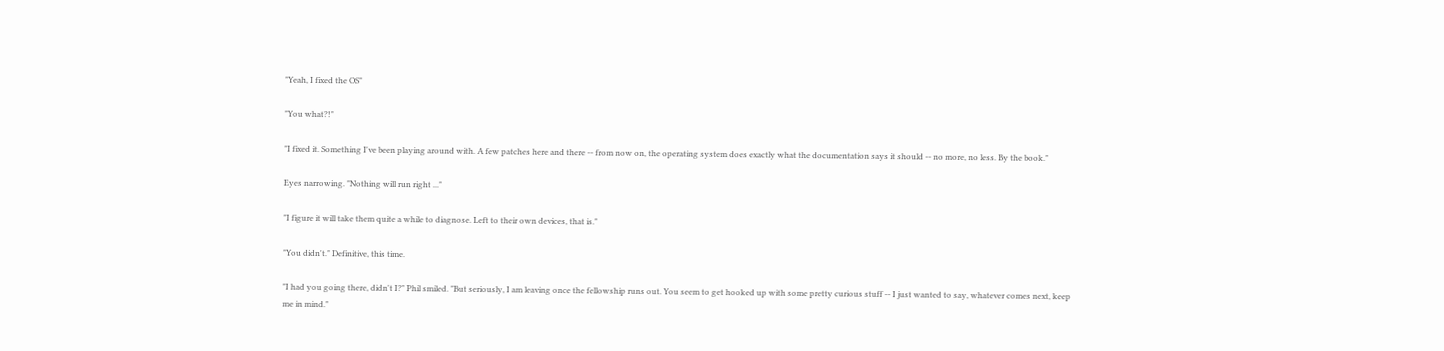"Yeah, I fixed the OS"

"You what?!"

"I fixed it. Something I've been playing around with. A few patches here and there -- from now on, the operating system does exactly what the documentation says it should -- no more, no less. By the book."

Eyes narrowing. "Nothing will run right ..."

"I figure it will take them quite a while to diagnose. Left to their own devices, that is."

"You didn't." Definitive, this time.

"I had you going there, didn't I?" Phil smiled. "But seriously, I am leaving once the fellowship runs out. You seem to get hooked up with some pretty curious stuff -- I just wanted to say, whatever comes next, keep me in mind."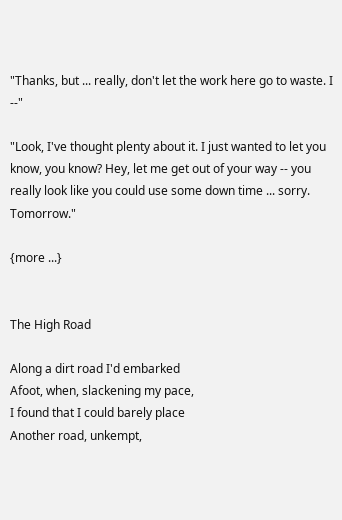"Thanks, but ... really, don't let the work here go to waste. I --"

"Look, I've thought plenty about it. I just wanted to let you know, you know? Hey, let me get out of your way -- you really look like you could use some down time ... sorry. Tomorrow."

{more ...}


The High Road

Along a dirt road I'd embarked
Afoot, when, slackening my pace,
I found that I could barely place
Another road, unkempt,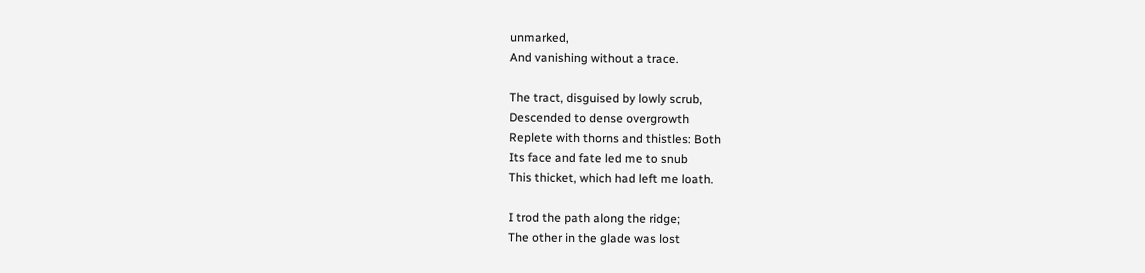unmarked,
And vanishing without a trace.

The tract, disguised by lowly scrub,
Descended to dense overgrowth
Replete with thorns and thistles: Both
Its face and fate led me to snub
This thicket, which had left me loath.

I trod the path along the ridge;
The other in the glade was lost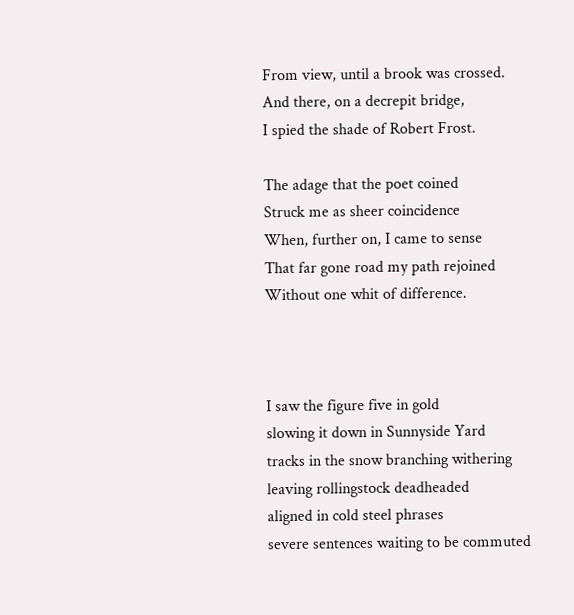From view, until a brook was crossed.
And there, on a decrepit bridge,
I spied the shade of Robert Frost.

The adage that the poet coined
Struck me as sheer coincidence
When, further on, I came to sense
That far gone road my path rejoined
Without one whit of difference.



I saw the figure five in gold
slowing it down in Sunnyside Yard
tracks in the snow branching withering
leaving rollingstock deadheaded
aligned in cold steel phrases
severe sentences waiting to be commuted